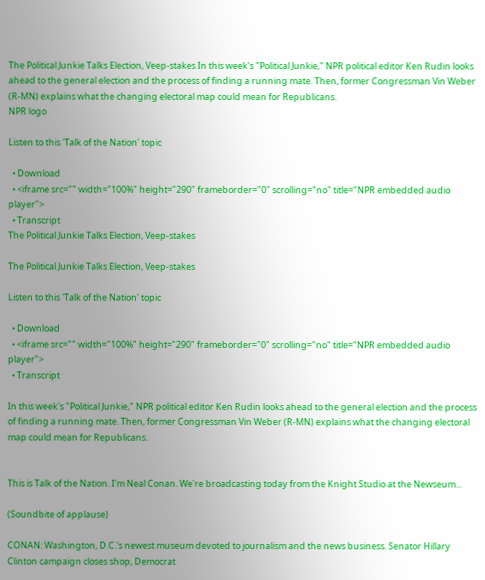The Political Junkie Talks Election, Veep-stakes In this week's "Political Junkie," NPR political editor Ken Rudin looks ahead to the general election and the process of finding a running mate. Then, former Congressman Vin Weber (R-MN) explains what the changing electoral map could mean for Republicans.
NPR logo

Listen to this 'Talk of the Nation' topic

  • Download
  • <iframe src="" width="100%" height="290" frameborder="0" scrolling="no" title="NPR embedded audio player">
  • Transcript
The Political Junkie Talks Election, Veep-stakes

The Political Junkie Talks Election, Veep-stakes

Listen to this 'Talk of the Nation' topic

  • Download
  • <iframe src="" width="100%" height="290" frameborder="0" scrolling="no" title="NPR embedded audio player">
  • Transcript

In this week's "Political Junkie," NPR political editor Ken Rudin looks ahead to the general election and the process of finding a running mate. Then, former Congressman Vin Weber (R-MN) explains what the changing electoral map could mean for Republicans.


This is Talk of the Nation. I'm Neal Conan. We're broadcasting today from the Knight Studio at the Newseum...

(Soundbite of applause)

CONAN: Washington, D.C.'s newest museum devoted to journalism and the news business. Senator Hillary Clinton campaign closes shop, Democrat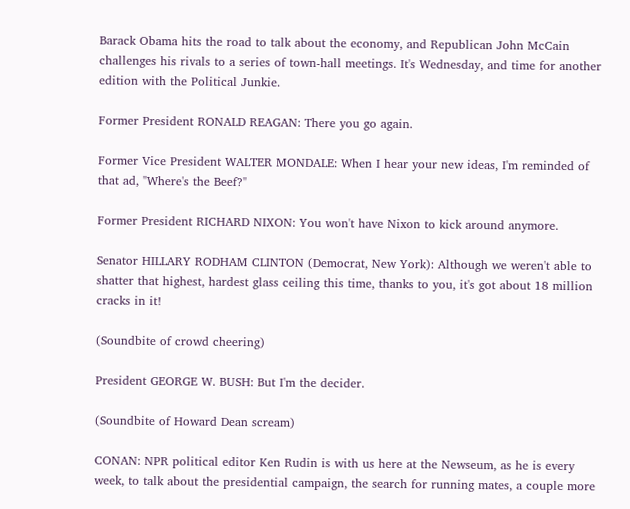Barack Obama hits the road to talk about the economy, and Republican John McCain challenges his rivals to a series of town-hall meetings. It's Wednesday, and time for another edition with the Political Junkie.

Former President RONALD REAGAN: There you go again.

Former Vice President WALTER MONDALE: When I hear your new ideas, I'm reminded of that ad, "Where's the Beef?"

Former President RICHARD NIXON: You won't have Nixon to kick around anymore.

Senator HILLARY RODHAM CLINTON (Democrat, New York): Although we weren't able to shatter that highest, hardest glass ceiling this time, thanks to you, it's got about 18 million cracks in it!

(Soundbite of crowd cheering)

President GEORGE W. BUSH: But I'm the decider.

(Soundbite of Howard Dean scream)

CONAN: NPR political editor Ken Rudin is with us here at the Newseum, as he is every week, to talk about the presidential campaign, the search for running mates, a couple more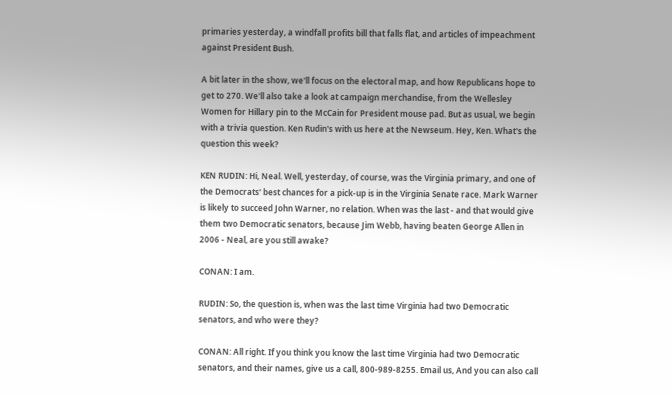primaries yesterday, a windfall profits bill that falls flat, and articles of impeachment against President Bush.

A bit later in the show, we'll focus on the electoral map, and how Republicans hope to get to 270. We'll also take a look at campaign merchandise, from the Wellesley Women for Hillary pin to the McCain for President mouse pad. But as usual, we begin with a trivia question. Ken Rudin's with us here at the Newseum. Hey, Ken. What's the question this week?

KEN RUDIN: Hi, Neal. Well, yesterday, of course, was the Virginia primary, and one of the Democrats' best chances for a pick-up is in the Virginia Senate race. Mark Warner is likely to succeed John Warner, no relation. When was the last - and that would give them two Democratic senators, because Jim Webb, having beaten George Allen in 2006 - Neal, are you still awake?

CONAN: I am.

RUDIN: So, the question is, when was the last time Virginia had two Democratic senators, and who were they?

CONAN: All right. If you think you know the last time Virginia had two Democratic senators, and their names, give us a call, 800-989-8255. Email us, And you can also call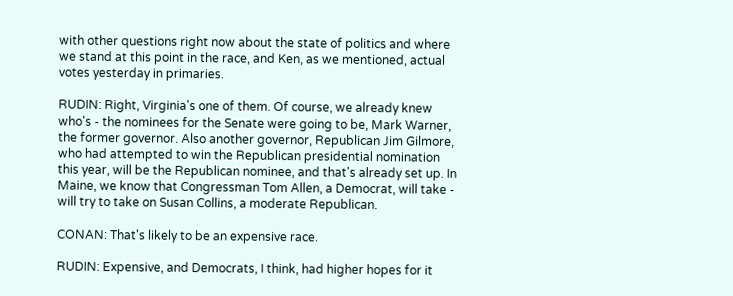with other questions right now about the state of politics and where we stand at this point in the race, and Ken, as we mentioned, actual votes yesterday in primaries.

RUDIN: Right, Virginia's one of them. Of course, we already knew who's - the nominees for the Senate were going to be, Mark Warner, the former governor. Also another governor, Republican Jim Gilmore, who had attempted to win the Republican presidential nomination this year, will be the Republican nominee, and that's already set up. In Maine, we know that Congressman Tom Allen, a Democrat, will take - will try to take on Susan Collins, a moderate Republican.

CONAN: That's likely to be an expensive race.

RUDIN: Expensive, and Democrats, I think, had higher hopes for it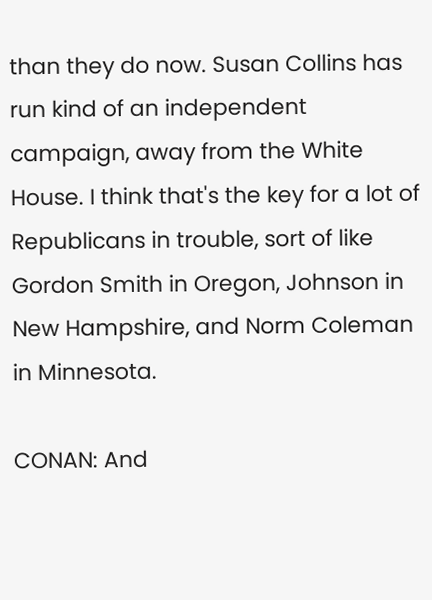than they do now. Susan Collins has run kind of an independent campaign, away from the White House. I think that's the key for a lot of Republicans in trouble, sort of like Gordon Smith in Oregon, Johnson in New Hampshire, and Norm Coleman in Minnesota.

CONAN: And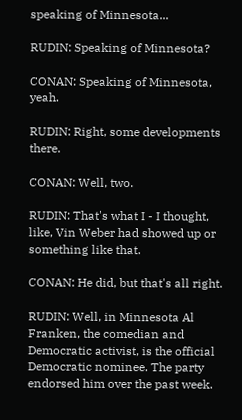speaking of Minnesota...

RUDIN: Speaking of Minnesota?

CONAN: Speaking of Minnesota, yeah.

RUDIN: Right, some developments there.

CONAN: Well, two.

RUDIN: That's what I - I thought, like, Vin Weber had showed up or something like that.

CONAN: He did, but that's all right.

RUDIN: Well, in Minnesota Al Franken, the comedian and Democratic activist, is the official Democratic nominee. The party endorsed him over the past week.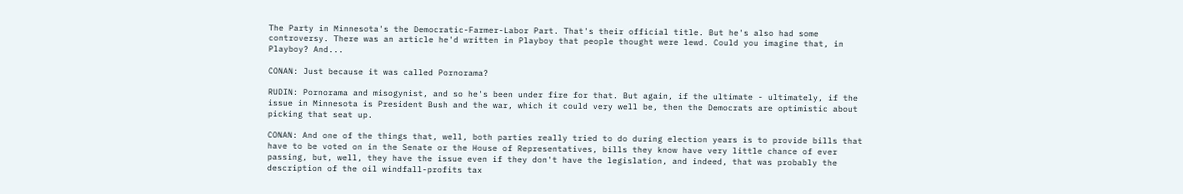The Party in Minnesota's the Democratic-Farmer-Labor Part. That's their official title. But he's also had some controversy. There was an article he'd written in Playboy that people thought were lewd. Could you imagine that, in Playboy? And...

CONAN: Just because it was called Pornorama?

RUDIN: Pornorama and misogynist, and so he's been under fire for that. But again, if the ultimate - ultimately, if the issue in Minnesota is President Bush and the war, which it could very well be, then the Democrats are optimistic about picking that seat up.

CONAN: And one of the things that, well, both parties really tried to do during election years is to provide bills that have to be voted on in the Senate or the House of Representatives, bills they know have very little chance of ever passing, but, well, they have the issue even if they don't have the legislation, and indeed, that was probably the description of the oil windfall-profits tax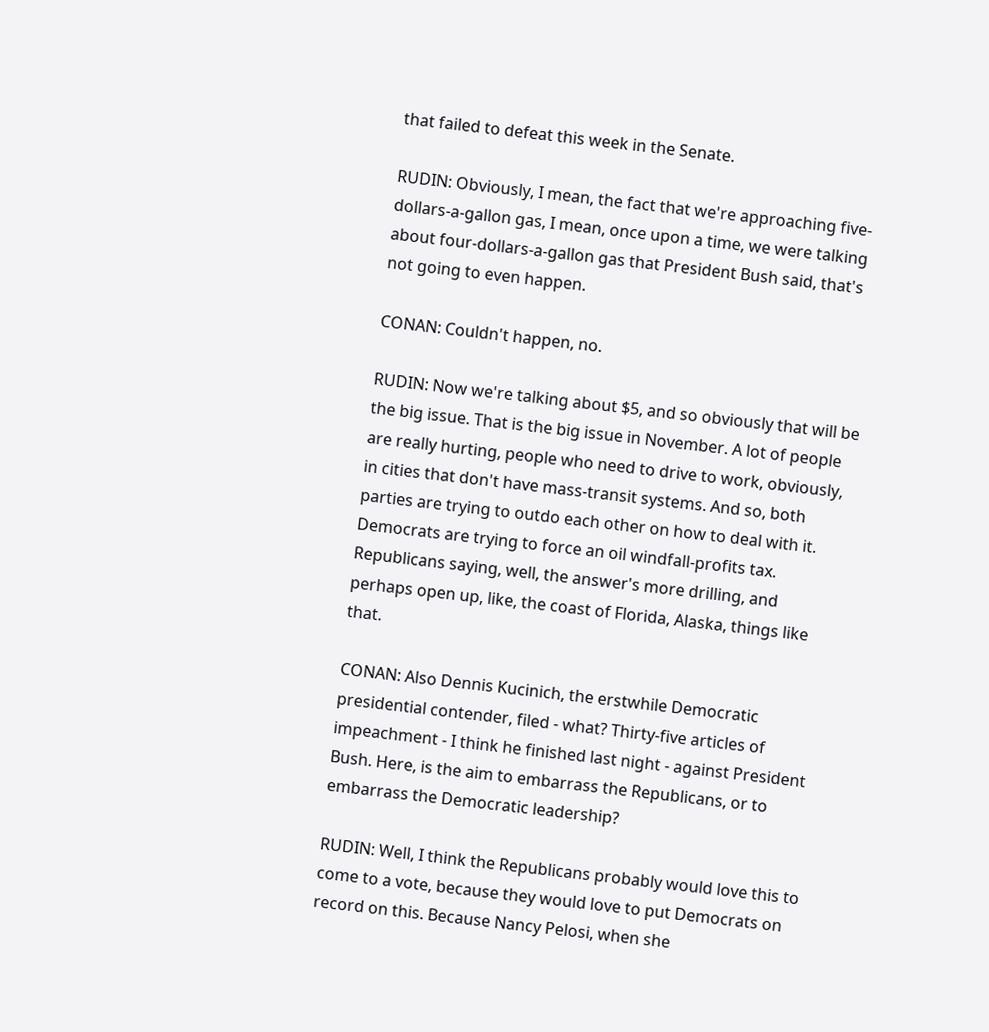that failed to defeat this week in the Senate.

RUDIN: Obviously, I mean, the fact that we're approaching five-dollars-a-gallon gas, I mean, once upon a time, we were talking about four-dollars-a-gallon gas that President Bush said, that's not going to even happen.

CONAN: Couldn't happen, no.

RUDIN: Now we're talking about $5, and so obviously that will be the big issue. That is the big issue in November. A lot of people are really hurting, people who need to drive to work, obviously, in cities that don't have mass-transit systems. And so, both parties are trying to outdo each other on how to deal with it. Democrats are trying to force an oil windfall-profits tax. Republicans saying, well, the answer's more drilling, and perhaps open up, like, the coast of Florida, Alaska, things like that.

CONAN: Also Dennis Kucinich, the erstwhile Democratic presidential contender, filed - what? Thirty-five articles of impeachment - I think he finished last night - against President Bush. Here, is the aim to embarrass the Republicans, or to embarrass the Democratic leadership?

RUDIN: Well, I think the Republicans probably would love this to come to a vote, because they would love to put Democrats on record on this. Because Nancy Pelosi, when she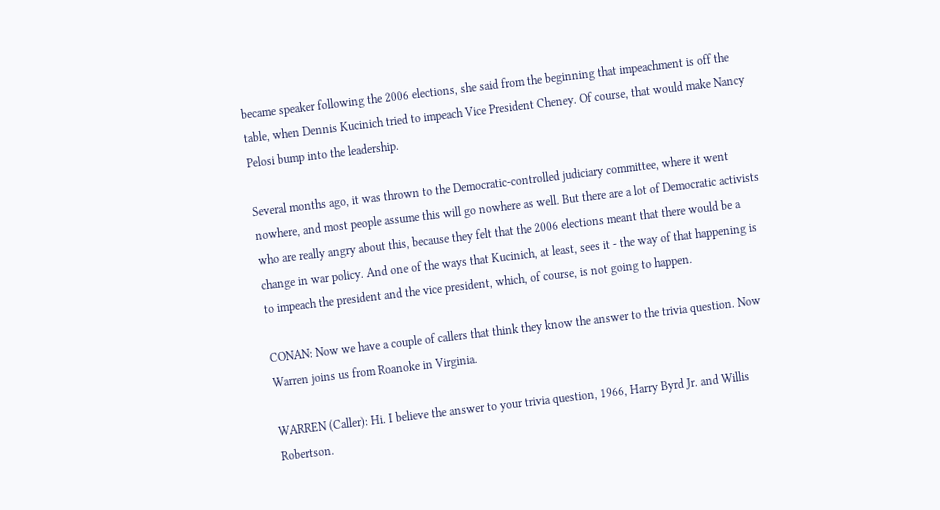became speaker following the 2006 elections, she said from the beginning that impeachment is off the table, when Dennis Kucinich tried to impeach Vice President Cheney. Of course, that would make Nancy Pelosi bump into the leadership.

Several months ago, it was thrown to the Democratic-controlled judiciary committee, where it went nowhere, and most people assume this will go nowhere as well. But there are a lot of Democratic activists who are really angry about this, because they felt that the 2006 elections meant that there would be a change in war policy. And one of the ways that Kucinich, at least, sees it - the way of that happening is to impeach the president and the vice president, which, of course, is not going to happen.

CONAN: Now we have a couple of callers that think they know the answer to the trivia question. Now Warren joins us from Roanoke in Virginia.

WARREN (Caller): Hi. I believe the answer to your trivia question, 1966, Harry Byrd Jr. and Willis Robertson.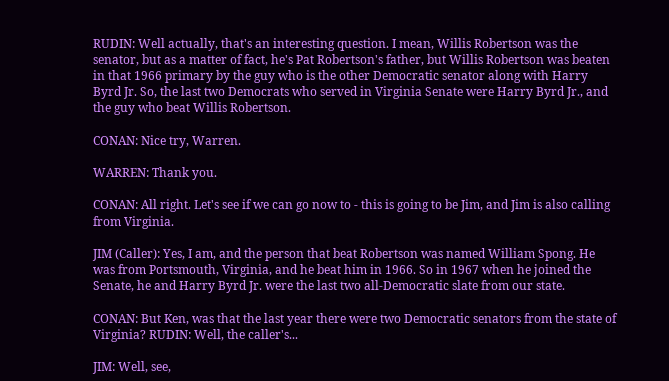RUDIN: Well actually, that's an interesting question. I mean, Willis Robertson was the senator, but as a matter of fact, he's Pat Robertson's father, but Willis Robertson was beaten in that 1966 primary by the guy who is the other Democratic senator along with Harry Byrd Jr. So, the last two Democrats who served in Virginia Senate were Harry Byrd Jr., and the guy who beat Willis Robertson.

CONAN: Nice try, Warren.

WARREN: Thank you.

CONAN: All right. Let's see if we can go now to - this is going to be Jim, and Jim is also calling from Virginia.

JIM (Caller): Yes, I am, and the person that beat Robertson was named William Spong. He was from Portsmouth, Virginia, and he beat him in 1966. So in 1967 when he joined the Senate, he and Harry Byrd Jr. were the last two all-Democratic slate from our state.

CONAN: But Ken, was that the last year there were two Democratic senators from the state of Virginia? RUDIN: Well, the caller's...

JIM: Well, see,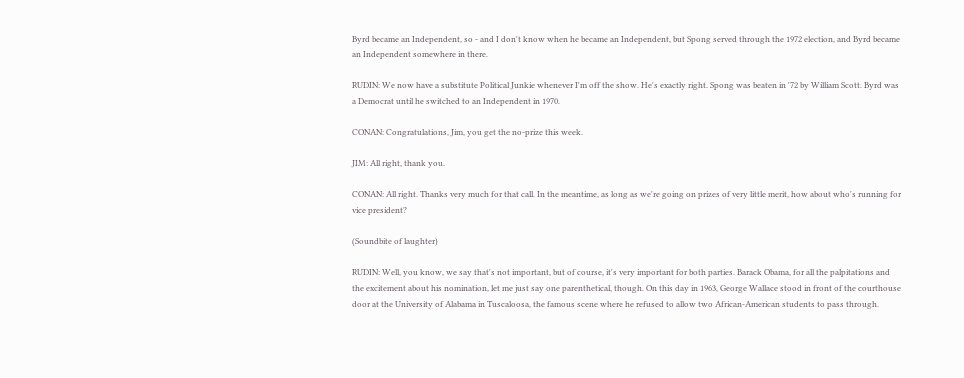Byrd became an Independent, so - and I don't know when he became an Independent, but Spong served through the 1972 election, and Byrd became an Independent somewhere in there.

RUDIN: We now have a substitute Political Junkie whenever I'm off the show. He's exactly right. Spong was beaten in '72 by William Scott. Byrd was a Democrat until he switched to an Independent in 1970.

CONAN: Congratulations, Jim, you get the no-prize this week.

JIM: All right, thank you.

CONAN: All right. Thanks very much for that call. In the meantime, as long as we're going on prizes of very little merit, how about who's running for vice president?

(Soundbite of laughter)

RUDIN: Well, you know, we say that's not important, but of course, it's very important for both parties. Barack Obama, for all the palpitations and the excitement about his nomination, let me just say one parenthetical, though. On this day in 1963, George Wallace stood in front of the courthouse door at the University of Alabama in Tuscaloosa, the famous scene where he refused to allow two African-American students to pass through.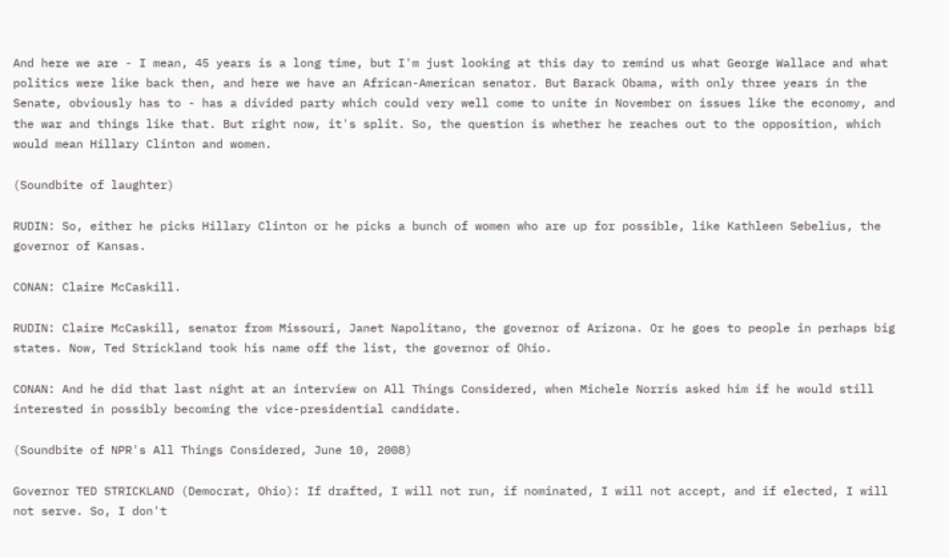And here we are - I mean, 45 years is a long time, but I'm just looking at this day to remind us what George Wallace and what politics were like back then, and here we have an African-American senator. But Barack Obama, with only three years in the Senate, obviously has to - has a divided party which could very well come to unite in November on issues like the economy, and the war and things like that. But right now, it's split. So, the question is whether he reaches out to the opposition, which would mean Hillary Clinton and women.

(Soundbite of laughter)

RUDIN: So, either he picks Hillary Clinton or he picks a bunch of women who are up for possible, like Kathleen Sebelius, the governor of Kansas.

CONAN: Claire McCaskill.

RUDIN: Claire McCaskill, senator from Missouri, Janet Napolitano, the governor of Arizona. Or he goes to people in perhaps big states. Now, Ted Strickland took his name off the list, the governor of Ohio.

CONAN: And he did that last night at an interview on All Things Considered, when Michele Norris asked him if he would still interested in possibly becoming the vice-presidential candidate.

(Soundbite of NPR's All Things Considered, June 10, 2008)

Governor TED STRICKLAND (Democrat, Ohio): If drafted, I will not run, if nominated, I will not accept, and if elected, I will not serve. So, I don't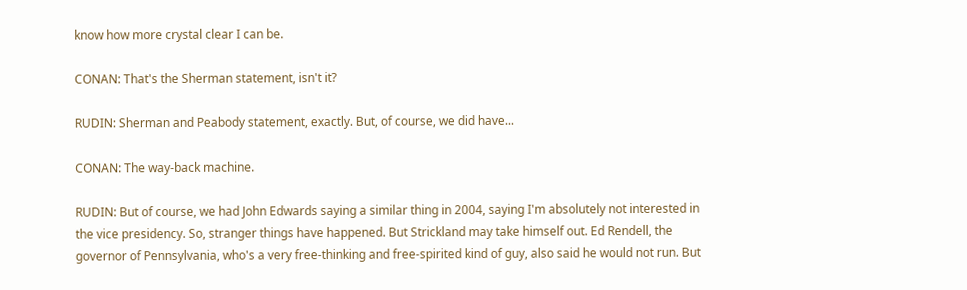know how more crystal clear I can be.

CONAN: That's the Sherman statement, isn't it?

RUDIN: Sherman and Peabody statement, exactly. But, of course, we did have...

CONAN: The way-back machine.

RUDIN: But of course, we had John Edwards saying a similar thing in 2004, saying I'm absolutely not interested in the vice presidency. So, stranger things have happened. But Strickland may take himself out. Ed Rendell, the governor of Pennsylvania, who's a very free-thinking and free-spirited kind of guy, also said he would not run. But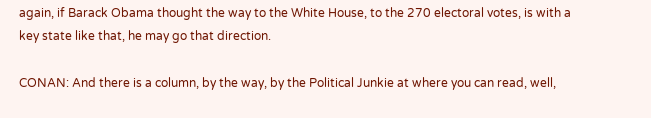again, if Barack Obama thought the way to the White House, to the 270 electoral votes, is with a key state like that, he may go that direction.

CONAN: And there is a column, by the way, by the Political Junkie at where you can read, well,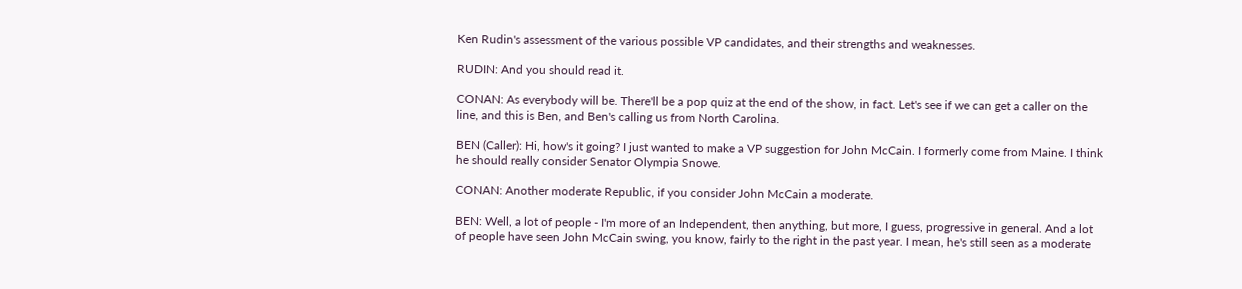Ken Rudin's assessment of the various possible VP candidates, and their strengths and weaknesses.

RUDIN: And you should read it.

CONAN: As everybody will be. There'll be a pop quiz at the end of the show, in fact. Let's see if we can get a caller on the line, and this is Ben, and Ben's calling us from North Carolina.

BEN (Caller): Hi, how's it going? I just wanted to make a VP suggestion for John McCain. I formerly come from Maine. I think he should really consider Senator Olympia Snowe.

CONAN: Another moderate Republic, if you consider John McCain a moderate.

BEN: Well, a lot of people - I'm more of an Independent, then anything, but more, I guess, progressive in general. And a lot of people have seen John McCain swing, you know, fairly to the right in the past year. I mean, he's still seen as a moderate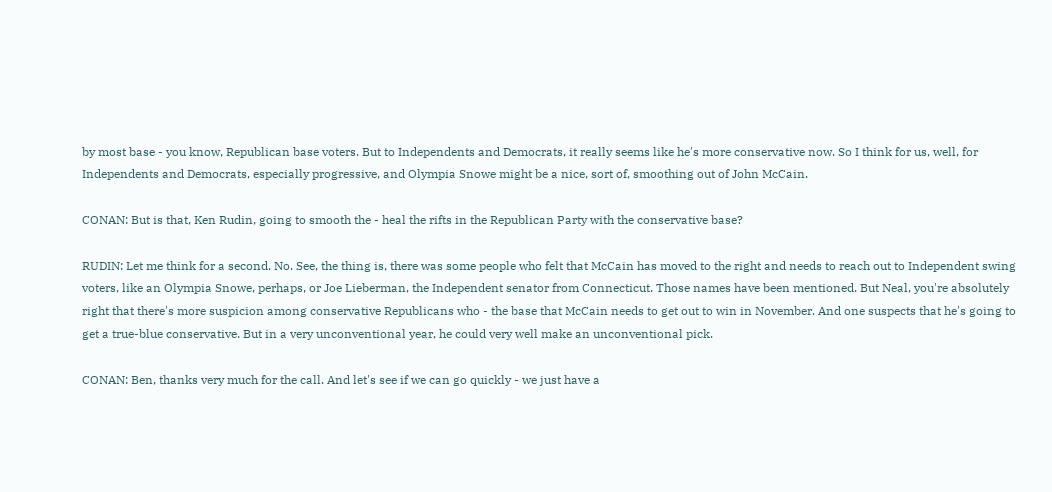by most base - you know, Republican base voters. But to Independents and Democrats, it really seems like he's more conservative now. So I think for us, well, for Independents and Democrats, especially progressive, and Olympia Snowe might be a nice, sort of, smoothing out of John McCain.

CONAN: But is that, Ken Rudin, going to smooth the - heal the rifts in the Republican Party with the conservative base?

RUDIN: Let me think for a second. No. See, the thing is, there was some people who felt that McCain has moved to the right and needs to reach out to Independent swing voters, like an Olympia Snowe, perhaps, or Joe Lieberman, the Independent senator from Connecticut. Those names have been mentioned. But Neal, you're absolutely right that there's more suspicion among conservative Republicans who - the base that McCain needs to get out to win in November. And one suspects that he's going to get a true-blue conservative. But in a very unconventional year, he could very well make an unconventional pick.

CONAN: Ben, thanks very much for the call. And let's see if we can go quickly - we just have a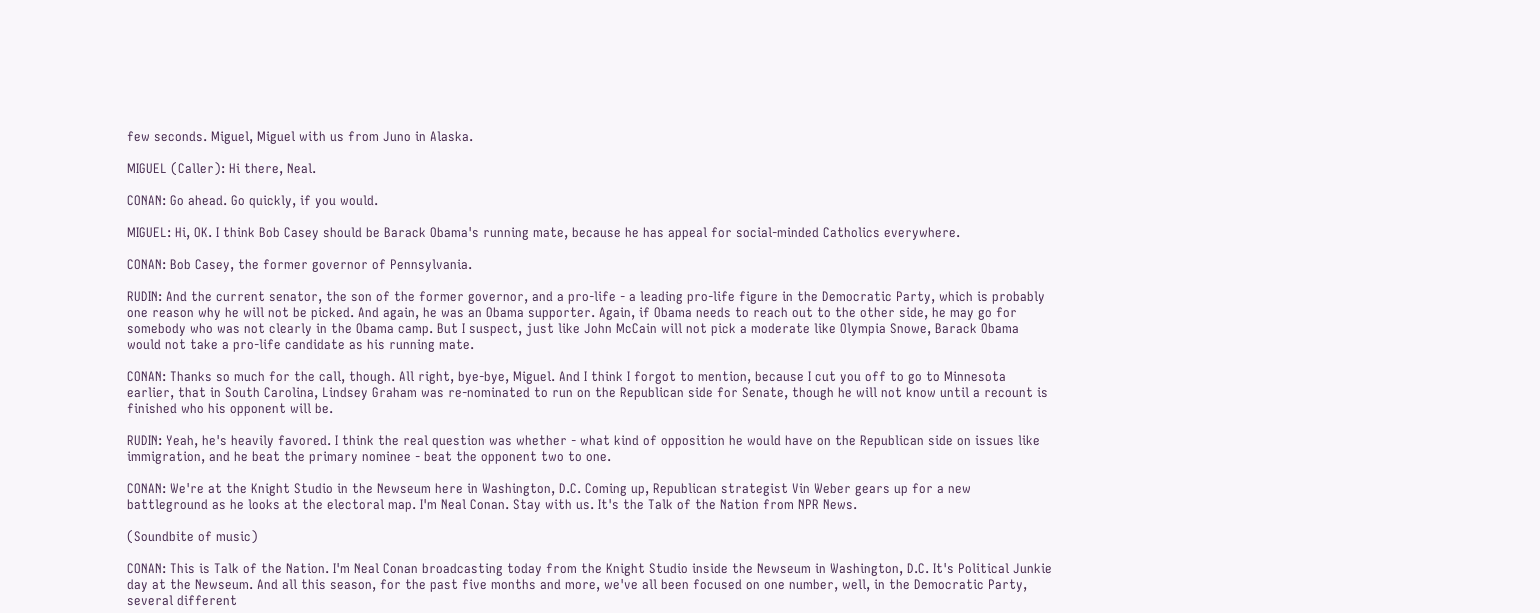few seconds. Miguel, Miguel with us from Juno in Alaska.

MIGUEL (Caller): Hi there, Neal.

CONAN: Go ahead. Go quickly, if you would.

MIGUEL: Hi, OK. I think Bob Casey should be Barack Obama's running mate, because he has appeal for social-minded Catholics everywhere.

CONAN: Bob Casey, the former governor of Pennsylvania.

RUDIN: And the current senator, the son of the former governor, and a pro-life - a leading pro-life figure in the Democratic Party, which is probably one reason why he will not be picked. And again, he was an Obama supporter. Again, if Obama needs to reach out to the other side, he may go for somebody who was not clearly in the Obama camp. But I suspect, just like John McCain will not pick a moderate like Olympia Snowe, Barack Obama would not take a pro-life candidate as his running mate.

CONAN: Thanks so much for the call, though. All right, bye-bye, Miguel. And I think I forgot to mention, because I cut you off to go to Minnesota earlier, that in South Carolina, Lindsey Graham was re-nominated to run on the Republican side for Senate, though he will not know until a recount is finished who his opponent will be.

RUDIN: Yeah, he's heavily favored. I think the real question was whether - what kind of opposition he would have on the Republican side on issues like immigration, and he beat the primary nominee - beat the opponent two to one.

CONAN: We're at the Knight Studio in the Newseum here in Washington, D.C. Coming up, Republican strategist Vin Weber gears up for a new battleground as he looks at the electoral map. I'm Neal Conan. Stay with us. It's the Talk of the Nation from NPR News.

(Soundbite of music)

CONAN: This is Talk of the Nation. I'm Neal Conan broadcasting today from the Knight Studio inside the Newseum in Washington, D.C. It's Political Junkie day at the Newseum. And all this season, for the past five months and more, we've all been focused on one number, well, in the Democratic Party, several different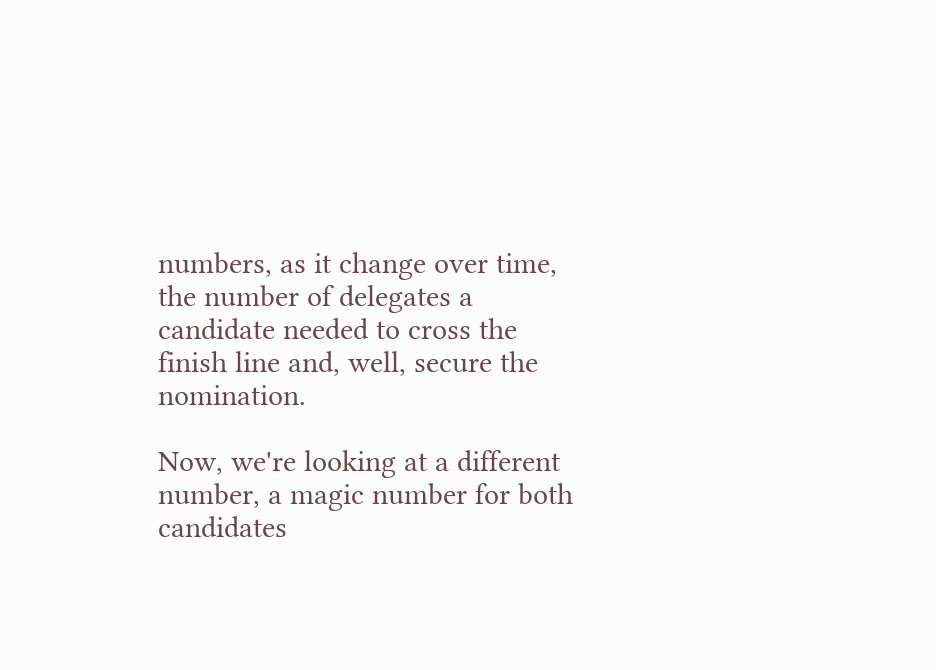numbers, as it change over time, the number of delegates a candidate needed to cross the finish line and, well, secure the nomination.

Now, we're looking at a different number, a magic number for both candidates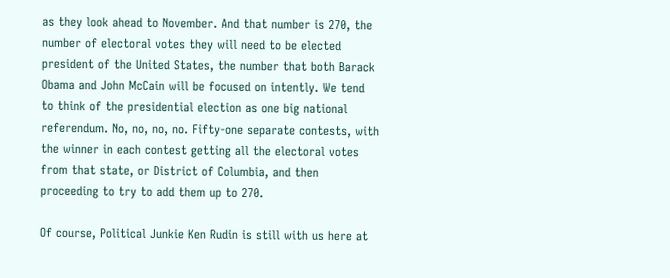as they look ahead to November. And that number is 270, the number of electoral votes they will need to be elected president of the United States, the number that both Barack Obama and John McCain will be focused on intently. We tend to think of the presidential election as one big national referendum. No, no, no, no. Fifty-one separate contests, with the winner in each contest getting all the electoral votes from that state, or District of Columbia, and then proceeding to try to add them up to 270.

Of course, Political Junkie Ken Rudin is still with us here at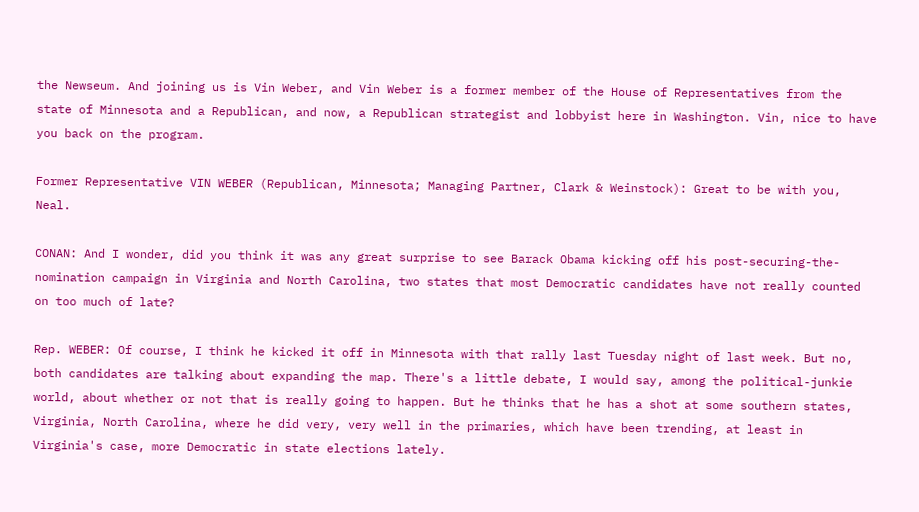the Newseum. And joining us is Vin Weber, and Vin Weber is a former member of the House of Representatives from the state of Minnesota and a Republican, and now, a Republican strategist and lobbyist here in Washington. Vin, nice to have you back on the program.

Former Representative VIN WEBER (Republican, Minnesota; Managing Partner, Clark & Weinstock): Great to be with you, Neal.

CONAN: And I wonder, did you think it was any great surprise to see Barack Obama kicking off his post-securing-the-nomination campaign in Virginia and North Carolina, two states that most Democratic candidates have not really counted on too much of late?

Rep. WEBER: Of course, I think he kicked it off in Minnesota with that rally last Tuesday night of last week. But no, both candidates are talking about expanding the map. There's a little debate, I would say, among the political-junkie world, about whether or not that is really going to happen. But he thinks that he has a shot at some southern states, Virginia, North Carolina, where he did very, very well in the primaries, which have been trending, at least in Virginia's case, more Democratic in state elections lately.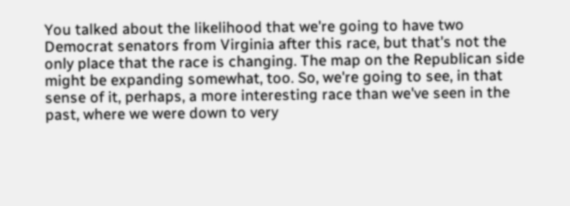You talked about the likelihood that we're going to have two Democrat senators from Virginia after this race, but that's not the only place that the race is changing. The map on the Republican side might be expanding somewhat, too. So, we're going to see, in that sense of it, perhaps, a more interesting race than we've seen in the past, where we were down to very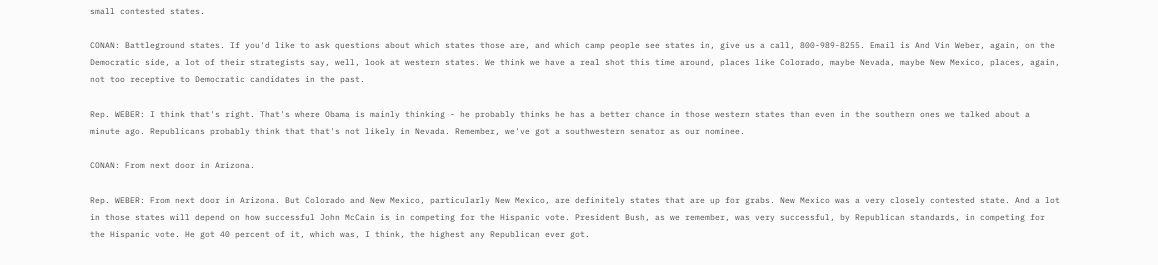small contested states.

CONAN: Battleground states. If you'd like to ask questions about which states those are, and which camp people see states in, give us a call, 800-989-8255. Email is And Vin Weber, again, on the Democratic side, a lot of their strategists say, well, look at western states. We think we have a real shot this time around, places like Colorado, maybe Nevada, maybe New Mexico, places, again, not too receptive to Democratic candidates in the past.

Rep. WEBER: I think that's right. That's where Obama is mainly thinking - he probably thinks he has a better chance in those western states than even in the southern ones we talked about a minute ago. Republicans probably think that that's not likely in Nevada. Remember, we've got a southwestern senator as our nominee.

CONAN: From next door in Arizona.

Rep. WEBER: From next door in Arizona. But Colorado and New Mexico, particularly New Mexico, are definitely states that are up for grabs. New Mexico was a very closely contested state. And a lot in those states will depend on how successful John McCain is in competing for the Hispanic vote. President Bush, as we remember, was very successful, by Republican standards, in competing for the Hispanic vote. He got 40 percent of it, which was, I think, the highest any Republican ever got.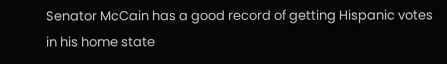Senator McCain has a good record of getting Hispanic votes in his home state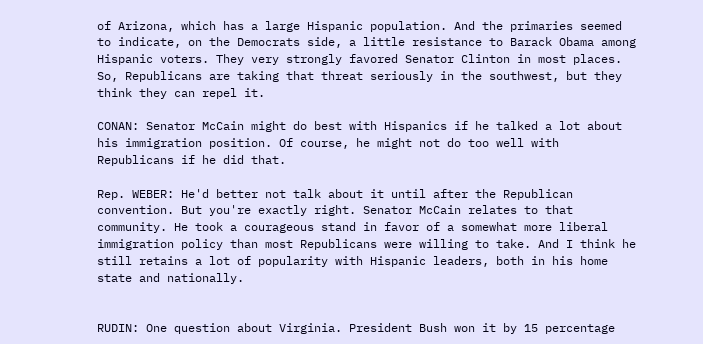of Arizona, which has a large Hispanic population. And the primaries seemed to indicate, on the Democrats side, a little resistance to Barack Obama among Hispanic voters. They very strongly favored Senator Clinton in most places. So, Republicans are taking that threat seriously in the southwest, but they think they can repel it.

CONAN: Senator McCain might do best with Hispanics if he talked a lot about his immigration position. Of course, he might not do too well with Republicans if he did that.

Rep. WEBER: He'd better not talk about it until after the Republican convention. But you're exactly right. Senator McCain relates to that community. He took a courageous stand in favor of a somewhat more liberal immigration policy than most Republicans were willing to take. And I think he still retains a lot of popularity with Hispanic leaders, both in his home state and nationally.


RUDIN: One question about Virginia. President Bush won it by 15 percentage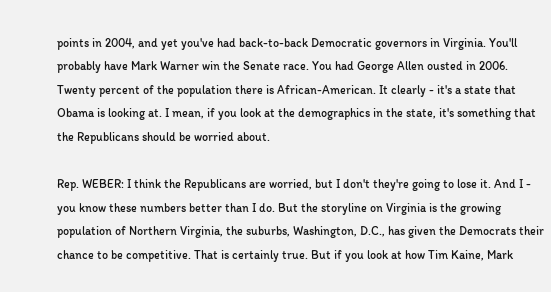points in 2004, and yet you've had back-to-back Democratic governors in Virginia. You'll probably have Mark Warner win the Senate race. You had George Allen ousted in 2006. Twenty percent of the population there is African-American. It clearly - it's a state that Obama is looking at. I mean, if you look at the demographics in the state, it's something that the Republicans should be worried about.

Rep. WEBER: I think the Republicans are worried, but I don't they're going to lose it. And I - you know these numbers better than I do. But the storyline on Virginia is the growing population of Northern Virginia, the suburbs, Washington, D.C., has given the Democrats their chance to be competitive. That is certainly true. But if you look at how Tim Kaine, Mark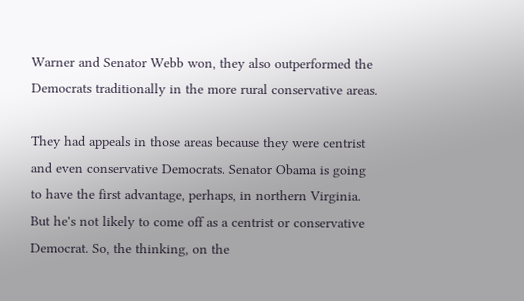Warner and Senator Webb won, they also outperformed the Democrats traditionally in the more rural conservative areas.

They had appeals in those areas because they were centrist and even conservative Democrats. Senator Obama is going to have the first advantage, perhaps, in northern Virginia. But he's not likely to come off as a centrist or conservative Democrat. So, the thinking, on the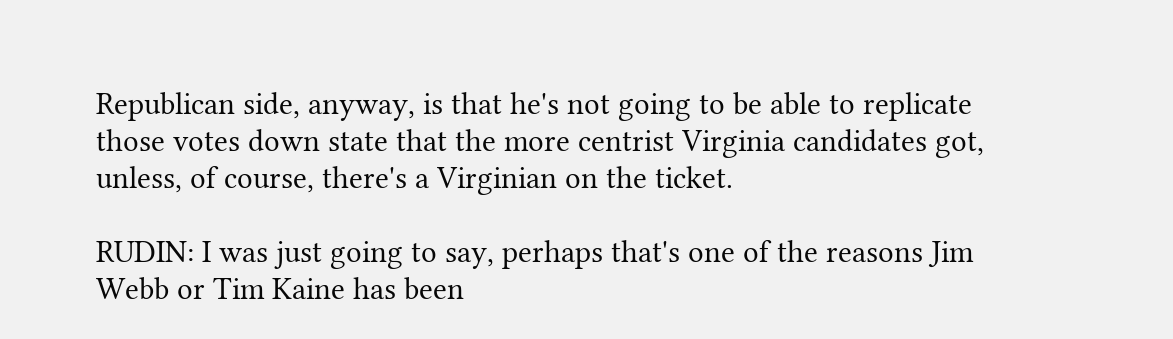Republican side, anyway, is that he's not going to be able to replicate those votes down state that the more centrist Virginia candidates got, unless, of course, there's a Virginian on the ticket.

RUDIN: I was just going to say, perhaps that's one of the reasons Jim Webb or Tim Kaine has been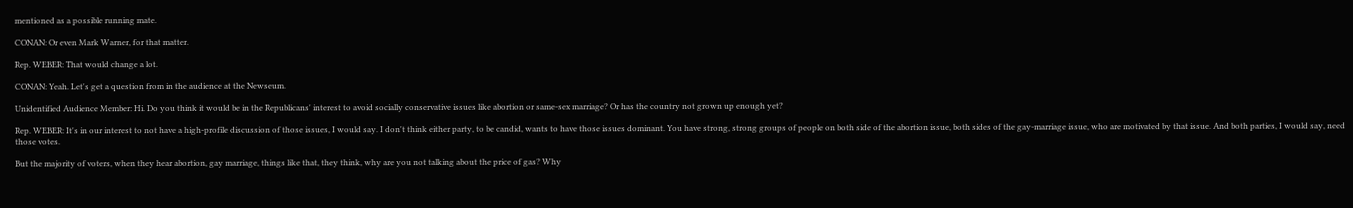mentioned as a possible running mate.

CONAN: Or even Mark Warner, for that matter.

Rep. WEBER: That would change a lot.

CONAN: Yeah. Let's get a question from in the audience at the Newseum.

Unidentified Audience Member: Hi. Do you think it would be in the Republicans' interest to avoid socially conservative issues like abortion or same-sex marriage? Or has the country not grown up enough yet?

Rep. WEBER: It's in our interest to not have a high-profile discussion of those issues, I would say. I don't think either party, to be candid, wants to have those issues dominant. You have strong, strong groups of people on both side of the abortion issue, both sides of the gay-marriage issue, who are motivated by that issue. And both parties, I would say, need those votes.

But the majority of voters, when they hear abortion, gay marriage, things like that, they think, why are you not talking about the price of gas? Why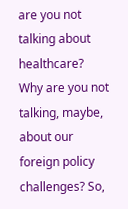are you not talking about healthcare? Why are you not talking, maybe, about our foreign policy challenges? So,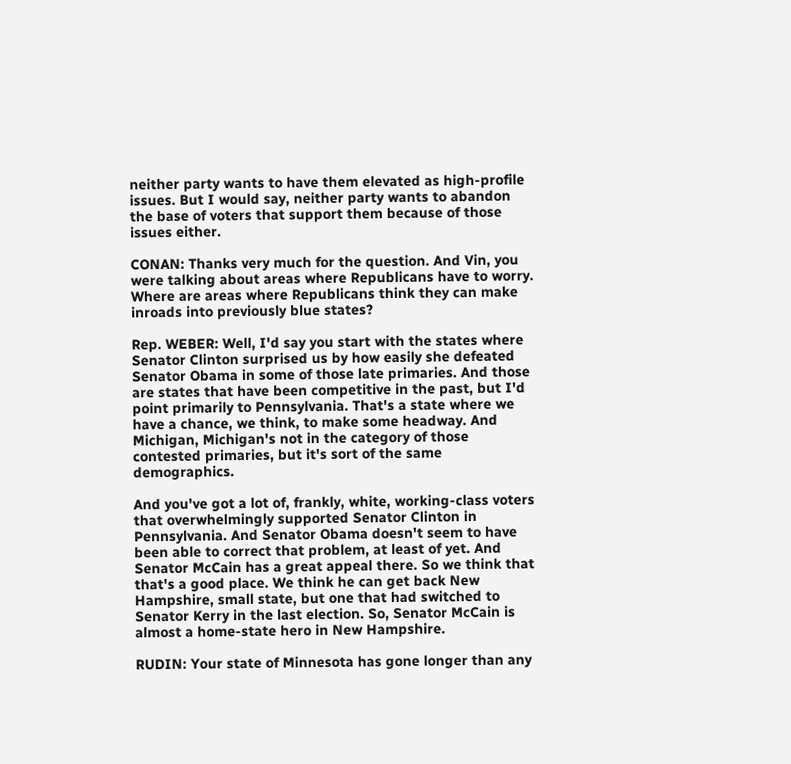neither party wants to have them elevated as high-profile issues. But I would say, neither party wants to abandon the base of voters that support them because of those issues either.

CONAN: Thanks very much for the question. And Vin, you were talking about areas where Republicans have to worry. Where are areas where Republicans think they can make inroads into previously blue states?

Rep. WEBER: Well, I'd say you start with the states where Senator Clinton surprised us by how easily she defeated Senator Obama in some of those late primaries. And those are states that have been competitive in the past, but I'd point primarily to Pennsylvania. That's a state where we have a chance, we think, to make some headway. And Michigan, Michigan's not in the category of those contested primaries, but it's sort of the same demographics.

And you've got a lot of, frankly, white, working-class voters that overwhelmingly supported Senator Clinton in Pennsylvania. And Senator Obama doesn't seem to have been able to correct that problem, at least of yet. And Senator McCain has a great appeal there. So we think that that's a good place. We think he can get back New Hampshire, small state, but one that had switched to Senator Kerry in the last election. So, Senator McCain is almost a home-state hero in New Hampshire.

RUDIN: Your state of Minnesota has gone longer than any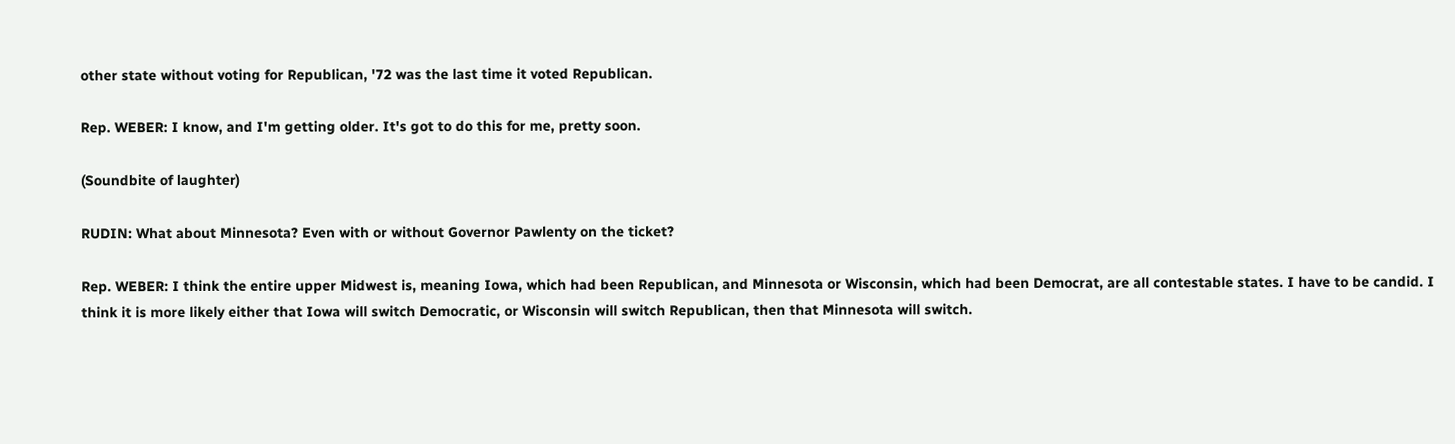other state without voting for Republican, '72 was the last time it voted Republican.

Rep. WEBER: I know, and I'm getting older. It's got to do this for me, pretty soon.

(Soundbite of laughter)

RUDIN: What about Minnesota? Even with or without Governor Pawlenty on the ticket?

Rep. WEBER: I think the entire upper Midwest is, meaning Iowa, which had been Republican, and Minnesota or Wisconsin, which had been Democrat, are all contestable states. I have to be candid. I think it is more likely either that Iowa will switch Democratic, or Wisconsin will switch Republican, then that Minnesota will switch.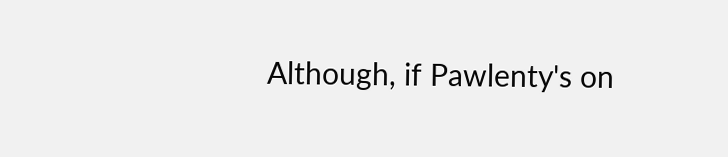Although, if Pawlenty's on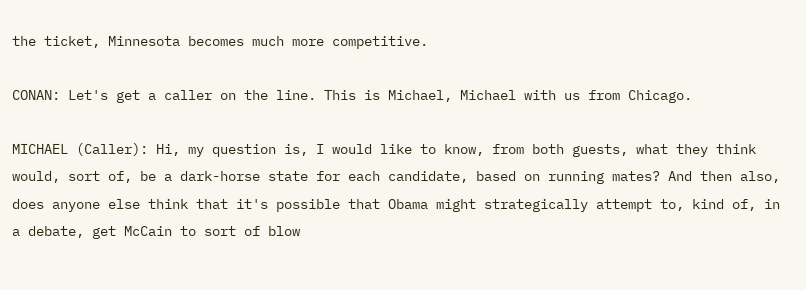the ticket, Minnesota becomes much more competitive.

CONAN: Let's get a caller on the line. This is Michael, Michael with us from Chicago.

MICHAEL (Caller): Hi, my question is, I would like to know, from both guests, what they think would, sort of, be a dark-horse state for each candidate, based on running mates? And then also, does anyone else think that it's possible that Obama might strategically attempt to, kind of, in a debate, get McCain to sort of blow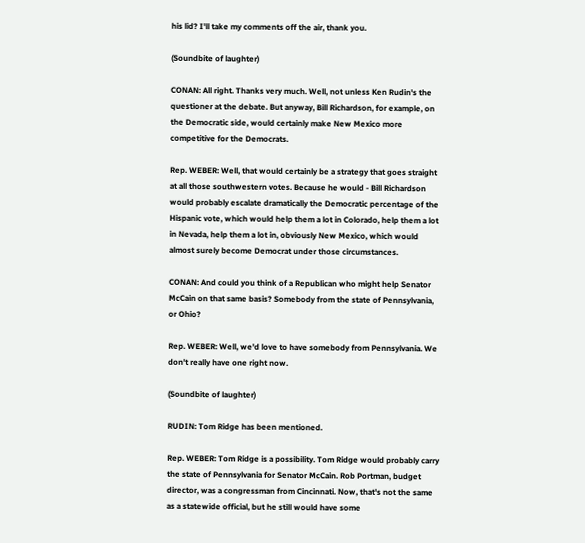his lid? I'll take my comments off the air, thank you.

(Soundbite of laughter)

CONAN: All right. Thanks very much. Well, not unless Ken Rudin's the questioner at the debate. But anyway, Bill Richardson, for example, on the Democratic side, would certainly make New Mexico more competitive for the Democrats.

Rep. WEBER: Well, that would certainly be a strategy that goes straight at all those southwestern votes. Because he would - Bill Richardson would probably escalate dramatically the Democratic percentage of the Hispanic vote, which would help them a lot in Colorado, help them a lot in Nevada, help them a lot in, obviously New Mexico, which would almost surely become Democrat under those circumstances.

CONAN: And could you think of a Republican who might help Senator McCain on that same basis? Somebody from the state of Pennsylvania, or Ohio?

Rep. WEBER: Well, we'd love to have somebody from Pennsylvania. We don't really have one right now.

(Soundbite of laughter)

RUDIN: Tom Ridge has been mentioned.

Rep. WEBER: Tom Ridge is a possibility. Tom Ridge would probably carry the state of Pennsylvania for Senator McCain. Rob Portman, budget director, was a congressman from Cincinnati. Now, that's not the same as a statewide official, but he still would have some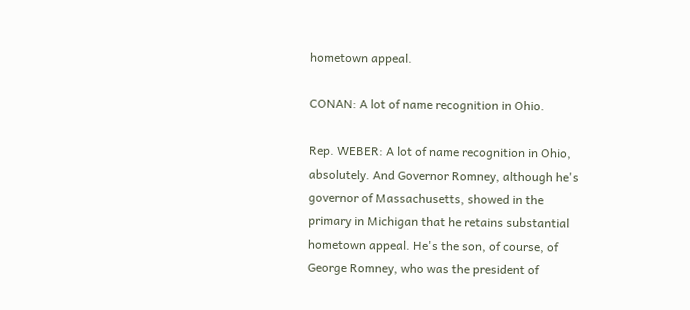hometown appeal.

CONAN: A lot of name recognition in Ohio.

Rep. WEBER: A lot of name recognition in Ohio, absolutely. And Governor Romney, although he's governor of Massachusetts, showed in the primary in Michigan that he retains substantial hometown appeal. He's the son, of course, of George Romney, who was the president of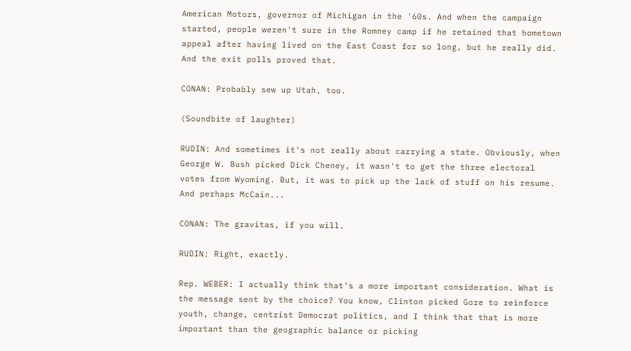American Motors, governor of Michigan in the '60s. And when the campaign started, people weren't sure in the Romney camp if he retained that hometown appeal after having lived on the East Coast for so long, but he really did. And the exit polls proved that.

CONAN: Probably sew up Utah, too.

(Soundbite of laughter)

RUDIN: And sometimes it's not really about carrying a state. Obviously, when George W. Bush picked Dick Cheney, it wasn't to get the three electoral votes from Wyoming. But, it was to pick up the lack of stuff on his resume. And perhaps McCain...

CONAN: The gravitas, if you will.

RUDIN: Right, exactly.

Rep. WEBER: I actually think that's a more important consideration. What is the message sent by the choice? You know, Clinton picked Gore to reinforce youth, change, centrist Democrat politics, and I think that that is more important than the geographic balance or picking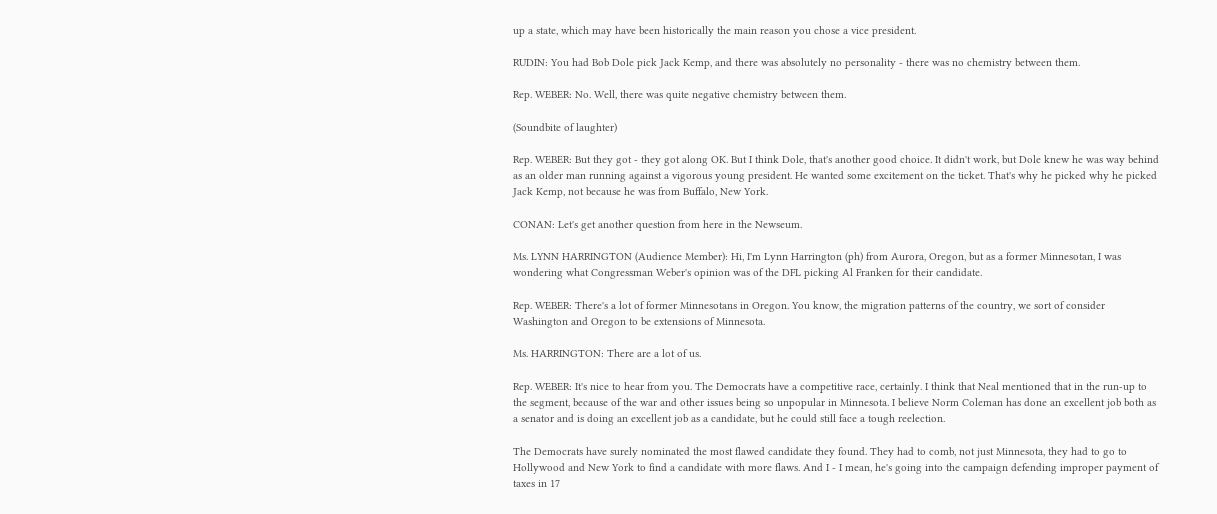up a state, which may have been historically the main reason you chose a vice president.

RUDIN: You had Bob Dole pick Jack Kemp, and there was absolutely no personality - there was no chemistry between them.

Rep. WEBER: No. Well, there was quite negative chemistry between them.

(Soundbite of laughter)

Rep. WEBER: But they got - they got along OK. But I think Dole, that's another good choice. It didn't work, but Dole knew he was way behind as an older man running against a vigorous young president. He wanted some excitement on the ticket. That's why he picked why he picked Jack Kemp, not because he was from Buffalo, New York.

CONAN: Let's get another question from here in the Newseum.

Ms. LYNN HARRINGTON (Audience Member): Hi, I'm Lynn Harrington (ph) from Aurora, Oregon, but as a former Minnesotan, I was wondering what Congressman Weber's opinion was of the DFL picking Al Franken for their candidate.

Rep. WEBER: There's a lot of former Minnesotans in Oregon. You know, the migration patterns of the country, we sort of consider Washington and Oregon to be extensions of Minnesota.

Ms. HARRINGTON: There are a lot of us.

Rep. WEBER: It's nice to hear from you. The Democrats have a competitive race, certainly. I think that Neal mentioned that in the run-up to the segment, because of the war and other issues being so unpopular in Minnesota. I believe Norm Coleman has done an excellent job both as a senator and is doing an excellent job as a candidate, but he could still face a tough reelection.

The Democrats have surely nominated the most flawed candidate they found. They had to comb, not just Minnesota, they had to go to Hollywood and New York to find a candidate with more flaws. And I - I mean, he's going into the campaign defending improper payment of taxes in 17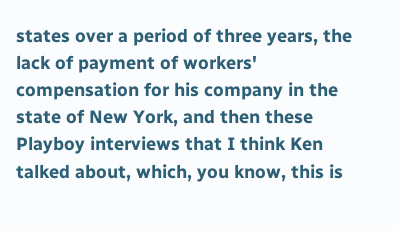states over a period of three years, the lack of payment of workers' compensation for his company in the state of New York, and then these Playboy interviews that I think Ken talked about, which, you know, this is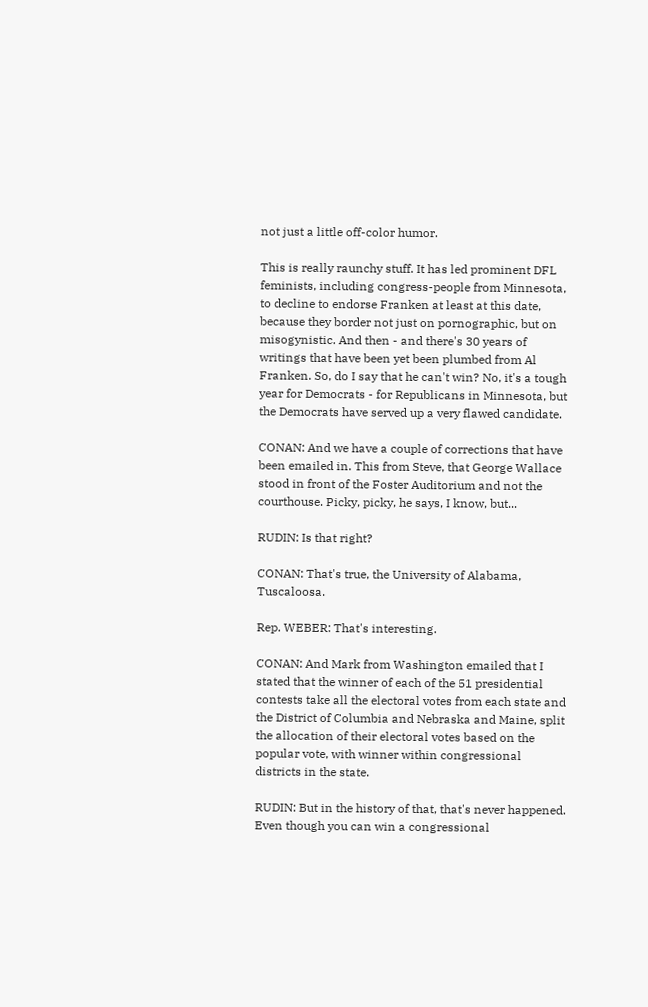not just a little off-color humor.

This is really raunchy stuff. It has led prominent DFL feminists, including congress-people from Minnesota, to decline to endorse Franken at least at this date, because they border not just on pornographic, but on misogynistic. And then - and there's 30 years of writings that have been yet been plumbed from Al Franken. So, do I say that he can't win? No, it's a tough year for Democrats - for Republicans in Minnesota, but the Democrats have served up a very flawed candidate.

CONAN: And we have a couple of corrections that have been emailed in. This from Steve, that George Wallace stood in front of the Foster Auditorium and not the courthouse. Picky, picky, he says, I know, but...

RUDIN: Is that right?

CONAN: That's true, the University of Alabama, Tuscaloosa.

Rep. WEBER: That's interesting.

CONAN: And Mark from Washington emailed that I stated that the winner of each of the 51 presidential contests take all the electoral votes from each state and the District of Columbia and Nebraska and Maine, split the allocation of their electoral votes based on the popular vote, with winner within congressional districts in the state.

RUDIN: But in the history of that, that's never happened. Even though you can win a congressional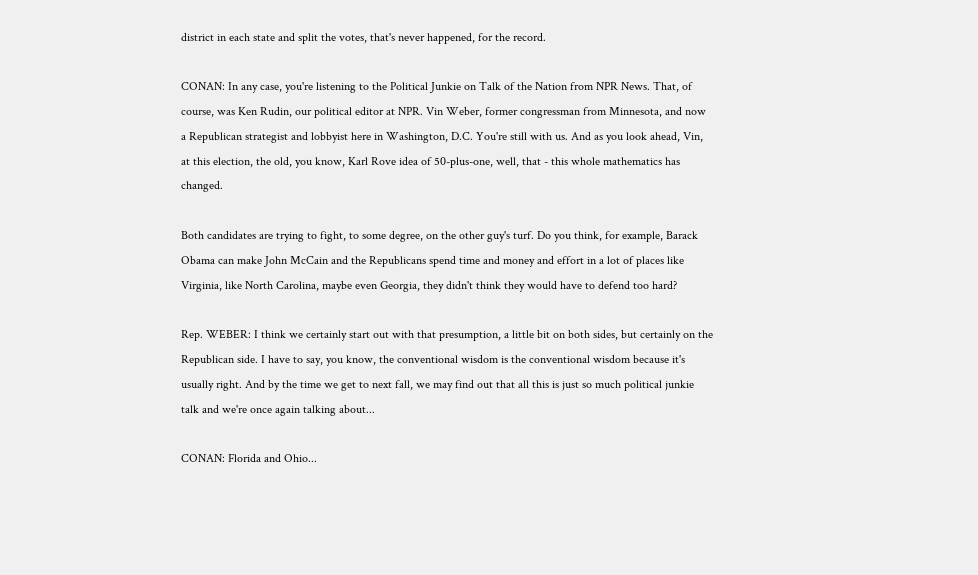district in each state and split the votes, that's never happened, for the record.

CONAN: In any case, you're listening to the Political Junkie on Talk of the Nation from NPR News. That, of course, was Ken Rudin, our political editor at NPR. Vin Weber, former congressman from Minnesota, and now a Republican strategist and lobbyist here in Washington, D.C. You're still with us. And as you look ahead, Vin, at this election, the old, you know, Karl Rove idea of 50-plus-one, well, that - this whole mathematics has changed.

Both candidates are trying to fight, to some degree, on the other guy's turf. Do you think, for example, Barack Obama can make John McCain and the Republicans spend time and money and effort in a lot of places like Virginia, like North Carolina, maybe even Georgia, they didn't think they would have to defend too hard?

Rep. WEBER: I think we certainly start out with that presumption, a little bit on both sides, but certainly on the Republican side. I have to say, you know, the conventional wisdom is the conventional wisdom because it's usually right. And by the time we get to next fall, we may find out that all this is just so much political junkie talk and we're once again talking about...

CONAN: Florida and Ohio...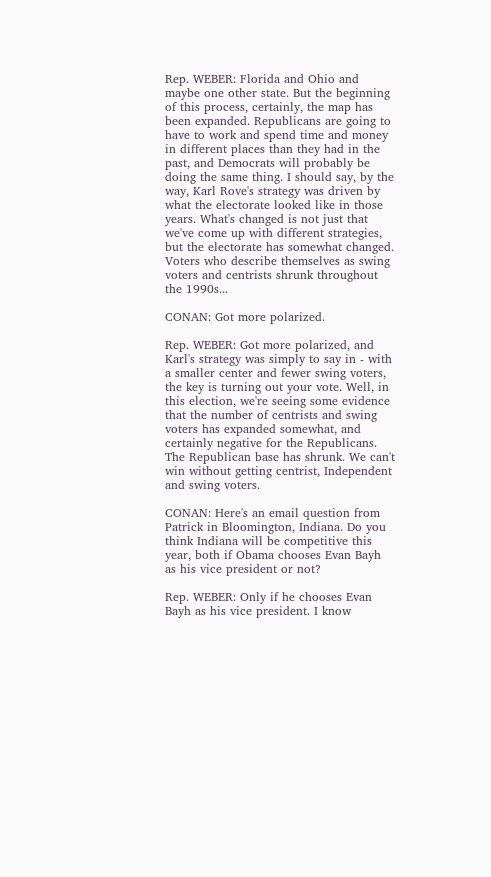Rep. WEBER: Florida and Ohio and maybe one other state. But the beginning of this process, certainly, the map has been expanded. Republicans are going to have to work and spend time and money in different places than they had in the past, and Democrats will probably be doing the same thing. I should say, by the way, Karl Rove's strategy was driven by what the electorate looked like in those years. What's changed is not just that we've come up with different strategies, but the electorate has somewhat changed. Voters who describe themselves as swing voters and centrists shrunk throughout the 1990s...

CONAN: Got more polarized.

Rep. WEBER: Got more polarized, and Karl's strategy was simply to say in - with a smaller center and fewer swing voters, the key is turning out your vote. Well, in this election, we're seeing some evidence that the number of centrists and swing voters has expanded somewhat, and certainly negative for the Republicans. The Republican base has shrunk. We can't win without getting centrist, Independent and swing voters.

CONAN: Here's an email question from Patrick in Bloomington, Indiana. Do you think Indiana will be competitive this year, both if Obama chooses Evan Bayh as his vice president or not?

Rep. WEBER: Only if he chooses Evan Bayh as his vice president. I know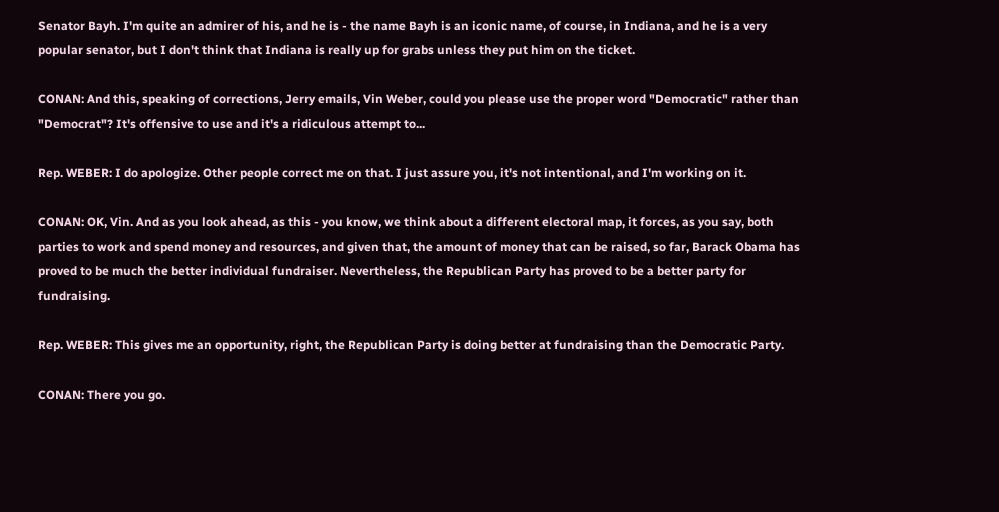Senator Bayh. I'm quite an admirer of his, and he is - the name Bayh is an iconic name, of course, in Indiana, and he is a very popular senator, but I don't think that Indiana is really up for grabs unless they put him on the ticket.

CONAN: And this, speaking of corrections, Jerry emails, Vin Weber, could you please use the proper word "Democratic" rather than "Democrat"? It's offensive to use and it's a ridiculous attempt to...

Rep. WEBER: I do apologize. Other people correct me on that. I just assure you, it's not intentional, and I'm working on it.

CONAN: OK, Vin. And as you look ahead, as this - you know, we think about a different electoral map, it forces, as you say, both parties to work and spend money and resources, and given that, the amount of money that can be raised, so far, Barack Obama has proved to be much the better individual fundraiser. Nevertheless, the Republican Party has proved to be a better party for fundraising.

Rep. WEBER: This gives me an opportunity, right, the Republican Party is doing better at fundraising than the Democratic Party.

CONAN: There you go.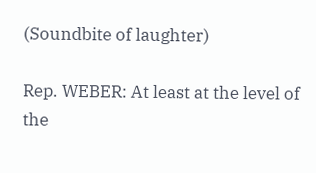(Soundbite of laughter)

Rep. WEBER: At least at the level of the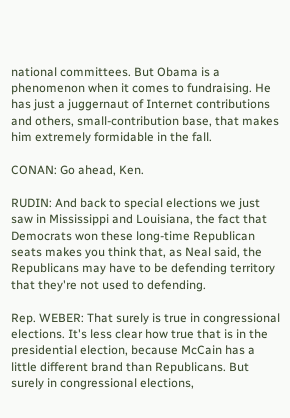national committees. But Obama is a phenomenon when it comes to fundraising. He has just a juggernaut of Internet contributions and others, small-contribution base, that makes him extremely formidable in the fall.

CONAN: Go ahead, Ken.

RUDIN: And back to special elections we just saw in Mississippi and Louisiana, the fact that Democrats won these long-time Republican seats makes you think that, as Neal said, the Republicans may have to be defending territory that they're not used to defending.

Rep. WEBER: That surely is true in congressional elections. It's less clear how true that is in the presidential election, because McCain has a little different brand than Republicans. But surely in congressional elections,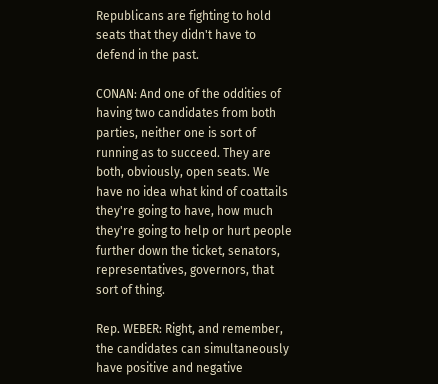Republicans are fighting to hold seats that they didn't have to defend in the past.

CONAN: And one of the oddities of having two candidates from both parties, neither one is sort of running as to succeed. They are both, obviously, open seats. We have no idea what kind of coattails they're going to have, how much they're going to help or hurt people further down the ticket, senators, representatives, governors, that sort of thing.

Rep. WEBER: Right, and remember, the candidates can simultaneously have positive and negative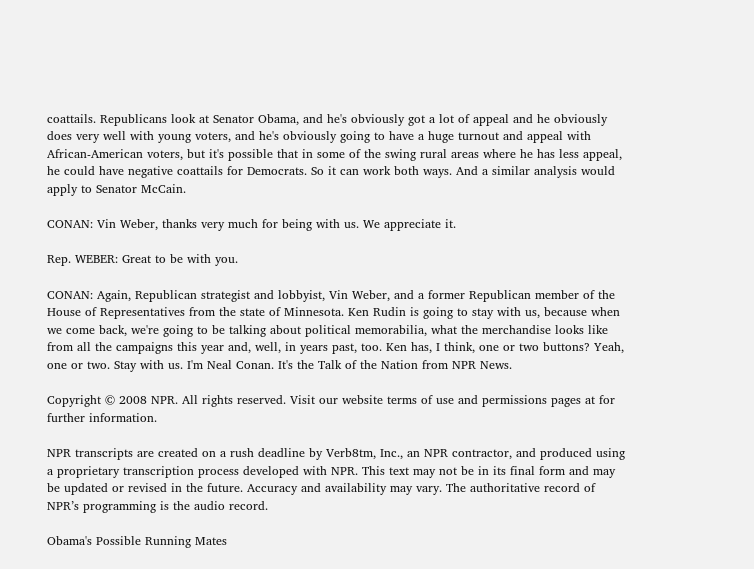coattails. Republicans look at Senator Obama, and he's obviously got a lot of appeal and he obviously does very well with young voters, and he's obviously going to have a huge turnout and appeal with African-American voters, but it's possible that in some of the swing rural areas where he has less appeal, he could have negative coattails for Democrats. So it can work both ways. And a similar analysis would apply to Senator McCain.

CONAN: Vin Weber, thanks very much for being with us. We appreciate it.

Rep. WEBER: Great to be with you.

CONAN: Again, Republican strategist and lobbyist, Vin Weber, and a former Republican member of the House of Representatives from the state of Minnesota. Ken Rudin is going to stay with us, because when we come back, we're going to be talking about political memorabilia, what the merchandise looks like from all the campaigns this year and, well, in years past, too. Ken has, I think, one or two buttons? Yeah, one or two. Stay with us. I'm Neal Conan. It's the Talk of the Nation from NPR News.

Copyright © 2008 NPR. All rights reserved. Visit our website terms of use and permissions pages at for further information.

NPR transcripts are created on a rush deadline by Verb8tm, Inc., an NPR contractor, and produced using a proprietary transcription process developed with NPR. This text may not be in its final form and may be updated or revised in the future. Accuracy and availability may vary. The authoritative record of NPR’s programming is the audio record.

Obama's Possible Running Mates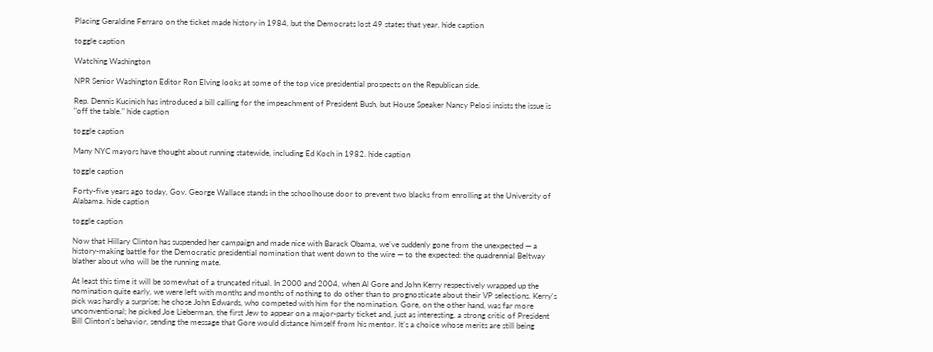Placing Geraldine Ferraro on the ticket made history in 1984, but the Democrats lost 49 states that year. hide caption

toggle caption

Watching Washington

NPR Senior Washington Editor Ron Elving looks at some of the top vice presidential prospects on the Republican side.

Rep. Dennis Kucinich has introduced a bill calling for the impeachment of President Bush, but House Speaker Nancy Pelosi insists the issue is "off the table." hide caption

toggle caption

Many NYC mayors have thought about running statewide, including Ed Koch in 1982. hide caption

toggle caption

Forty-five years ago today, Gov. George Wallace stands in the schoolhouse door to prevent two blacks from enrolling at the University of Alabama. hide caption

toggle caption

Now that Hillary Clinton has suspended her campaign and made nice with Barack Obama, we've suddenly gone from the unexpected — a history-making battle for the Democratic presidential nomination that went down to the wire — to the expected: the quadrennial Beltway blather about who will be the running mate.

At least this time it will be somewhat of a truncated ritual. In 2000 and 2004, when Al Gore and John Kerry respectively wrapped up the nomination quite early, we were left with months and months of nothing to do other than to prognosticate about their VP selections. Kerry's pick was hardly a surprise; he chose John Edwards, who competed with him for the nomination. Gore, on the other hand, was far more unconventional; he picked Joe Lieberman, the first Jew to appear on a major-party ticket and, just as interesting, a strong critic of President Bill Clinton's behavior, sending the message that Gore would distance himself from his mentor. It's a choice whose merits are still being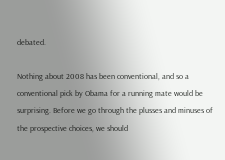debated.

Nothing about 2008 has been conventional, and so a conventional pick by Obama for a running mate would be surprising. Before we go through the plusses and minuses of the prospective choices, we should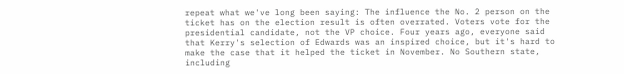repeat what we've long been saying: The influence the No. 2 person on the ticket has on the election result is often overrated. Voters vote for the presidential candidate, not the VP choice. Four years ago, everyone said that Kerry's selection of Edwards was an inspired choice, but it's hard to make the case that it helped the ticket in November. No Southern state, including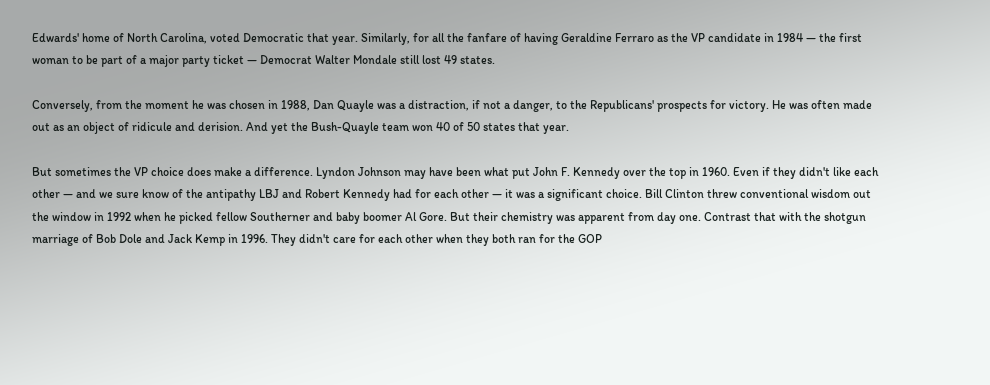Edwards' home of North Carolina, voted Democratic that year. Similarly, for all the fanfare of having Geraldine Ferraro as the VP candidate in 1984 — the first woman to be part of a major party ticket — Democrat Walter Mondale still lost 49 states.

Conversely, from the moment he was chosen in 1988, Dan Quayle was a distraction, if not a danger, to the Republicans' prospects for victory. He was often made out as an object of ridicule and derision. And yet the Bush-Quayle team won 40 of 50 states that year.

But sometimes the VP choice does make a difference. Lyndon Johnson may have been what put John F. Kennedy over the top in 1960. Even if they didn't like each other — and we sure know of the antipathy LBJ and Robert Kennedy had for each other — it was a significant choice. Bill Clinton threw conventional wisdom out the window in 1992 when he picked fellow Southerner and baby boomer Al Gore. But their chemistry was apparent from day one. Contrast that with the shotgun marriage of Bob Dole and Jack Kemp in 1996. They didn't care for each other when they both ran for the GOP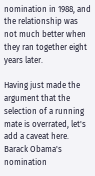nomination in 1988, and the relationship was not much better when they ran together eight years later.

Having just made the argument that the selection of a running mate is overrated, let's add a caveat here. Barack Obama's nomination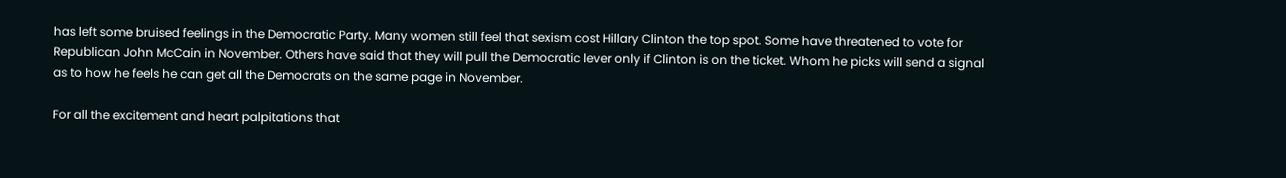has left some bruised feelings in the Democratic Party. Many women still feel that sexism cost Hillary Clinton the top spot. Some have threatened to vote for Republican John McCain in November. Others have said that they will pull the Democratic lever only if Clinton is on the ticket. Whom he picks will send a signal as to how he feels he can get all the Democrats on the same page in November.

For all the excitement and heart palpitations that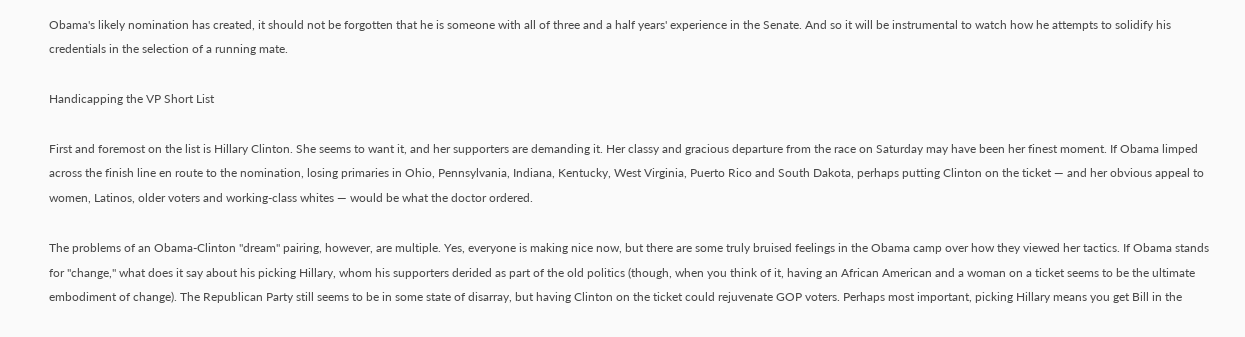Obama's likely nomination has created, it should not be forgotten that he is someone with all of three and a half years' experience in the Senate. And so it will be instrumental to watch how he attempts to solidify his credentials in the selection of a running mate.

Handicapping the VP Short List

First and foremost on the list is Hillary Clinton. She seems to want it, and her supporters are demanding it. Her classy and gracious departure from the race on Saturday may have been her finest moment. If Obama limped across the finish line en route to the nomination, losing primaries in Ohio, Pennsylvania, Indiana, Kentucky, West Virginia, Puerto Rico and South Dakota, perhaps putting Clinton on the ticket — and her obvious appeal to women, Latinos, older voters and working-class whites — would be what the doctor ordered.

The problems of an Obama-Clinton "dream" pairing, however, are multiple. Yes, everyone is making nice now, but there are some truly bruised feelings in the Obama camp over how they viewed her tactics. If Obama stands for "change," what does it say about his picking Hillary, whom his supporters derided as part of the old politics (though, when you think of it, having an African American and a woman on a ticket seems to be the ultimate embodiment of change). The Republican Party still seems to be in some state of disarray, but having Clinton on the ticket could rejuvenate GOP voters. Perhaps most important, picking Hillary means you get Bill in the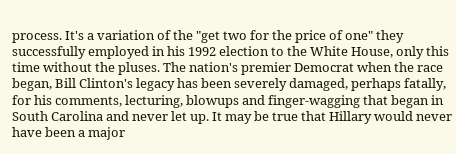process. It's a variation of the "get two for the price of one" they successfully employed in his 1992 election to the White House, only this time without the pluses. The nation's premier Democrat when the race began, Bill Clinton's legacy has been severely damaged, perhaps fatally, for his comments, lecturing, blowups and finger-wagging that began in South Carolina and never let up. It may be true that Hillary would never have been a major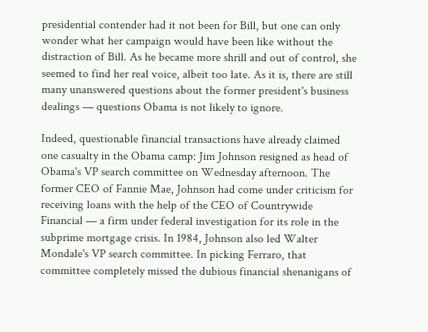presidential contender had it not been for Bill, but one can only wonder what her campaign would have been like without the distraction of Bill. As he became more shrill and out of control, she seemed to find her real voice, albeit too late. As it is, there are still many unanswered questions about the former president's business dealings — questions Obama is not likely to ignore.

Indeed, questionable financial transactions have already claimed one casualty in the Obama camp: Jim Johnson resigned as head of Obama's VP search committee on Wednesday afternoon. The former CEO of Fannie Mae, Johnson had come under criticism for receiving loans with the help of the CEO of Countrywide Financial — a firm under federal investigation for its role in the subprime mortgage crisis. In 1984, Johnson also led Walter Mondale's VP search committee. In picking Ferraro, that committee completely missed the dubious financial shenanigans of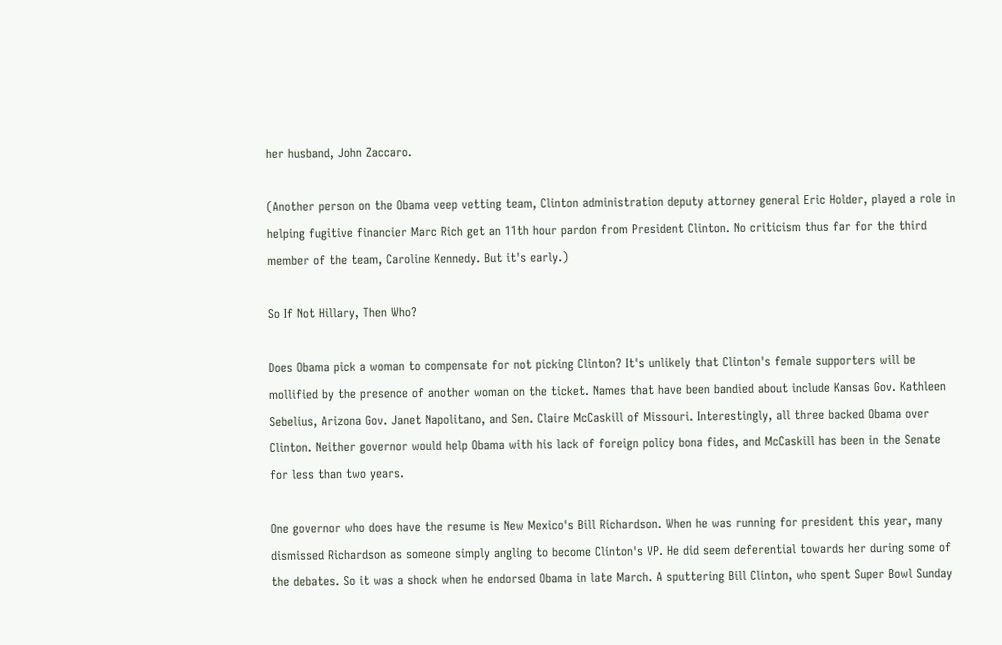her husband, John Zaccaro.

(Another person on the Obama veep vetting team, Clinton administration deputy attorney general Eric Holder, played a role in helping fugitive financier Marc Rich get an 11th hour pardon from President Clinton. No criticism thus far for the third member of the team, Caroline Kennedy. But it's early.)

So If Not Hillary, Then Who?

Does Obama pick a woman to compensate for not picking Clinton? It's unlikely that Clinton's female supporters will be mollified by the presence of another woman on the ticket. Names that have been bandied about include Kansas Gov. Kathleen Sebelius, Arizona Gov. Janet Napolitano, and Sen. Claire McCaskill of Missouri. Interestingly, all three backed Obama over Clinton. Neither governor would help Obama with his lack of foreign policy bona fides, and McCaskill has been in the Senate for less than two years.

One governor who does have the resume is New Mexico's Bill Richardson. When he was running for president this year, many dismissed Richardson as someone simply angling to become Clinton's VP. He did seem deferential towards her during some of the debates. So it was a shock when he endorsed Obama in late March. A sputtering Bill Clinton, who spent Super Bowl Sunday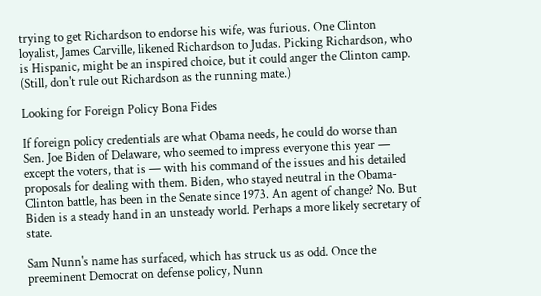trying to get Richardson to endorse his wife, was furious. One Clinton loyalist, James Carville, likened Richardson to Judas. Picking Richardson, who is Hispanic, might be an inspired choice, but it could anger the Clinton camp. (Still, don't rule out Richardson as the running mate.)

Looking for Foreign Policy Bona Fides

If foreign policy credentials are what Obama needs, he could do worse than Sen. Joe Biden of Delaware, who seemed to impress everyone this year — except the voters, that is — with his command of the issues and his detailed proposals for dealing with them. Biden, who stayed neutral in the Obama-Clinton battle, has been in the Senate since 1973. An agent of change? No. But Biden is a steady hand in an unsteady world. Perhaps a more likely secretary of state.

Sam Nunn's name has surfaced, which has struck us as odd. Once the preeminent Democrat on defense policy, Nunn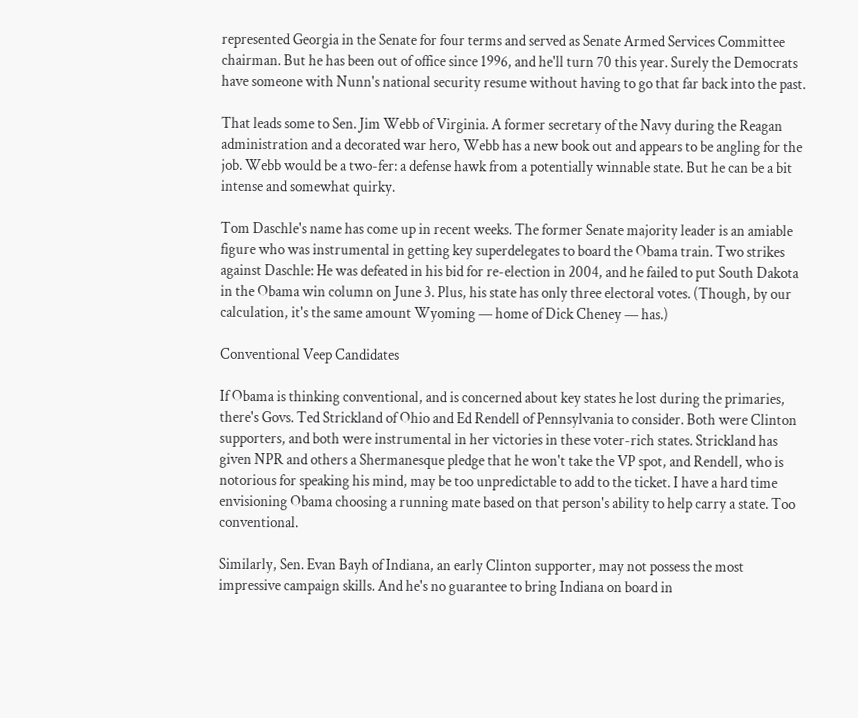represented Georgia in the Senate for four terms and served as Senate Armed Services Committee chairman. But he has been out of office since 1996, and he'll turn 70 this year. Surely the Democrats have someone with Nunn's national security resume without having to go that far back into the past.

That leads some to Sen. Jim Webb of Virginia. A former secretary of the Navy during the Reagan administration and a decorated war hero, Webb has a new book out and appears to be angling for the job. Webb would be a two-fer: a defense hawk from a potentially winnable state. But he can be a bit intense and somewhat quirky.

Tom Daschle's name has come up in recent weeks. The former Senate majority leader is an amiable figure who was instrumental in getting key superdelegates to board the Obama train. Two strikes against Daschle: He was defeated in his bid for re-election in 2004, and he failed to put South Dakota in the Obama win column on June 3. Plus, his state has only three electoral votes. (Though, by our calculation, it's the same amount Wyoming — home of Dick Cheney — has.)

Conventional Veep Candidates

If Obama is thinking conventional, and is concerned about key states he lost during the primaries, there's Govs. Ted Strickland of Ohio and Ed Rendell of Pennsylvania to consider. Both were Clinton supporters, and both were instrumental in her victories in these voter-rich states. Strickland has given NPR and others a Shermanesque pledge that he won't take the VP spot, and Rendell, who is notorious for speaking his mind, may be too unpredictable to add to the ticket. I have a hard time envisioning Obama choosing a running mate based on that person's ability to help carry a state. Too conventional.

Similarly, Sen. Evan Bayh of Indiana, an early Clinton supporter, may not possess the most impressive campaign skills. And he's no guarantee to bring Indiana on board in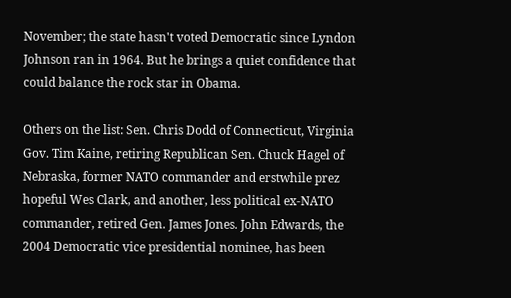November; the state hasn't voted Democratic since Lyndon Johnson ran in 1964. But he brings a quiet confidence that could balance the rock star in Obama.

Others on the list: Sen. Chris Dodd of Connecticut, Virginia Gov. Tim Kaine, retiring Republican Sen. Chuck Hagel of Nebraska, former NATO commander and erstwhile prez hopeful Wes Clark, and another, less political ex-NATO commander, retired Gen. James Jones. John Edwards, the 2004 Democratic vice presidential nominee, has been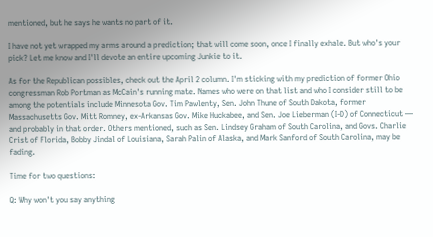mentioned, but he says he wants no part of it.

I have not yet wrapped my arms around a prediction; that will come soon, once I finally exhale. But who's your pick? Let me know and I'll devote an entire upcoming Junkie to it.

As for the Republican possibles, check out the April 2 column. I'm sticking with my prediction of former Ohio congressman Rob Portman as McCain's running mate. Names who were on that list and who I consider still to be among the potentials include Minnesota Gov. Tim Pawlenty, Sen. John Thune of South Dakota, former Massachusetts Gov. Mitt Romney, ex-Arkansas Gov. Mike Huckabee, and Sen. Joe Lieberman (I-D) of Connecticut — and probably in that order. Others mentioned, such as Sen. Lindsey Graham of South Carolina, and Govs. Charlie Crist of Florida, Bobby Jindal of Louisiana, Sarah Palin of Alaska, and Mark Sanford of South Carolina, may be fading.

Time for two questions:

Q: Why won't you say anything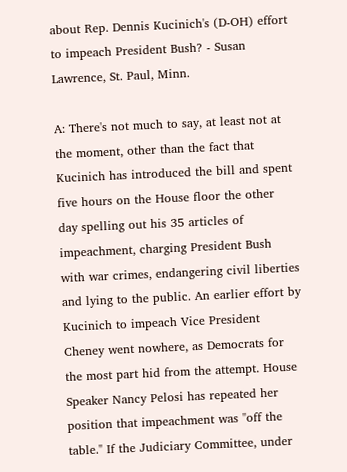about Rep. Dennis Kucinich's (D-OH) effort to impeach President Bush? - Susan Lawrence, St. Paul, Minn.

A: There's not much to say, at least not at the moment, other than the fact that Kucinich has introduced the bill and spent five hours on the House floor the other day spelling out his 35 articles of impeachment, charging President Bush with war crimes, endangering civil liberties and lying to the public. An earlier effort by Kucinich to impeach Vice President Cheney went nowhere, as Democrats for the most part hid from the attempt. House Speaker Nancy Pelosi has repeated her position that impeachment was "off the table." If the Judiciary Committee, under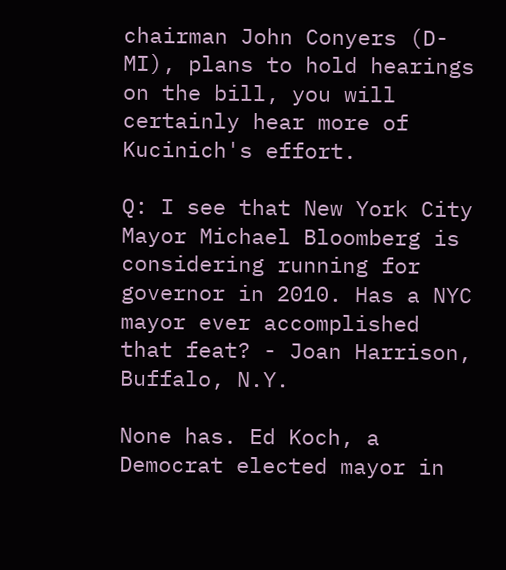chairman John Conyers (D-MI), plans to hold hearings on the bill, you will certainly hear more of Kucinich's effort.

Q: I see that New York City Mayor Michael Bloomberg is considering running for governor in 2010. Has a NYC mayor ever accomplished that feat? - Joan Harrison, Buffalo, N.Y.

None has. Ed Koch, a Democrat elected mayor in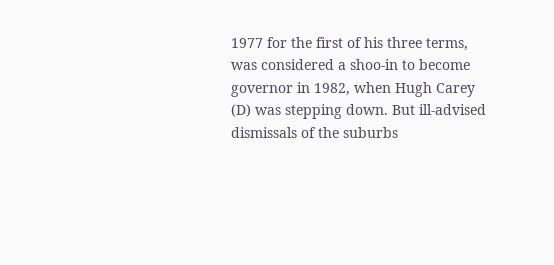1977 for the first of his three terms, was considered a shoo-in to become governor in 1982, when Hugh Carey (D) was stepping down. But ill-advised dismissals of the suburbs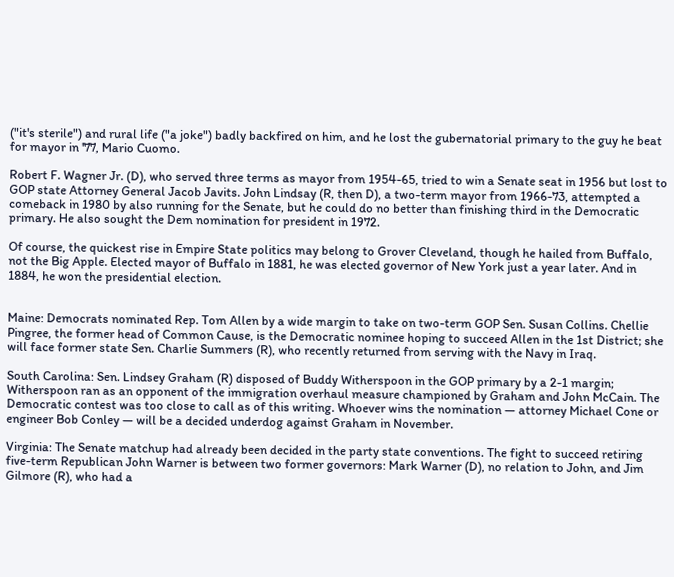("it's sterile") and rural life ("a joke") badly backfired on him, and he lost the gubernatorial primary to the guy he beat for mayor in '77, Mario Cuomo.

Robert F. Wagner Jr. (D), who served three terms as mayor from 1954-65, tried to win a Senate seat in 1956 but lost to GOP state Attorney General Jacob Javits. John Lindsay (R, then D), a two-term mayor from 1966-73, attempted a comeback in 1980 by also running for the Senate, but he could do no better than finishing third in the Democratic primary. He also sought the Dem nomination for president in 1972.

Of course, the quickest rise in Empire State politics may belong to Grover Cleveland, though he hailed from Buffalo, not the Big Apple. Elected mayor of Buffalo in 1881, he was elected governor of New York just a year later. And in 1884, he won the presidential election.


Maine: Democrats nominated Rep. Tom Allen by a wide margin to take on two-term GOP Sen. Susan Collins. Chellie Pingree, the former head of Common Cause, is the Democratic nominee hoping to succeed Allen in the 1st District; she will face former state Sen. Charlie Summers (R), who recently returned from serving with the Navy in Iraq.

South Carolina: Sen. Lindsey Graham (R) disposed of Buddy Witherspoon in the GOP primary by a 2-1 margin; Witherspoon ran as an opponent of the immigration overhaul measure championed by Graham and John McCain. The Democratic contest was too close to call as of this writing. Whoever wins the nomination — attorney Michael Cone or engineer Bob Conley — will be a decided underdog against Graham in November.

Virginia: The Senate matchup had already been decided in the party state conventions. The fight to succeed retiring five-term Republican John Warner is between two former governors: Mark Warner (D), no relation to John, and Jim Gilmore (R), who had a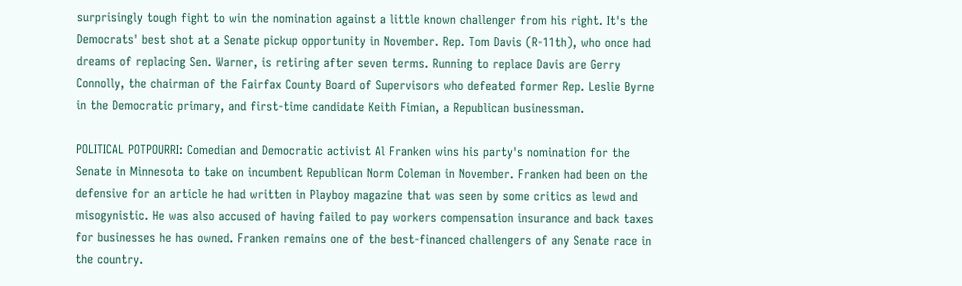surprisingly tough fight to win the nomination against a little known challenger from his right. It's the Democrats' best shot at a Senate pickup opportunity in November. Rep. Tom Davis (R-11th), who once had dreams of replacing Sen. Warner, is retiring after seven terms. Running to replace Davis are Gerry Connolly, the chairman of the Fairfax County Board of Supervisors who defeated former Rep. Leslie Byrne in the Democratic primary, and first-time candidate Keith Fimian, a Republican businessman.

POLITICAL POTPOURRI: Comedian and Democratic activist Al Franken wins his party's nomination for the Senate in Minnesota to take on incumbent Republican Norm Coleman in November. Franken had been on the defensive for an article he had written in Playboy magazine that was seen by some critics as lewd and misogynistic. He was also accused of having failed to pay workers compensation insurance and back taxes for businesses he has owned. Franken remains one of the best-financed challengers of any Senate race in the country.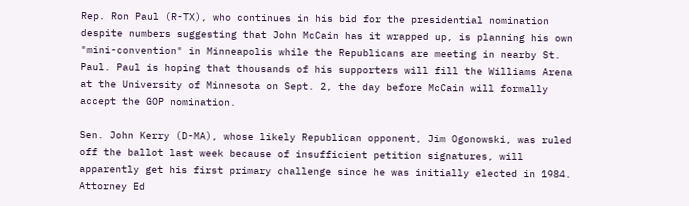Rep. Ron Paul (R-TX), who continues in his bid for the presidential nomination despite numbers suggesting that John McCain has it wrapped up, is planning his own "mini-convention" in Minneapolis while the Republicans are meeting in nearby St. Paul. Paul is hoping that thousands of his supporters will fill the Williams Arena at the University of Minnesota on Sept. 2, the day before McCain will formally accept the GOP nomination.

Sen. John Kerry (D-MA), whose likely Republican opponent, Jim Ogonowski, was ruled off the ballot last week because of insufficient petition signatures, will apparently get his first primary challenge since he was initially elected in 1984. Attorney Ed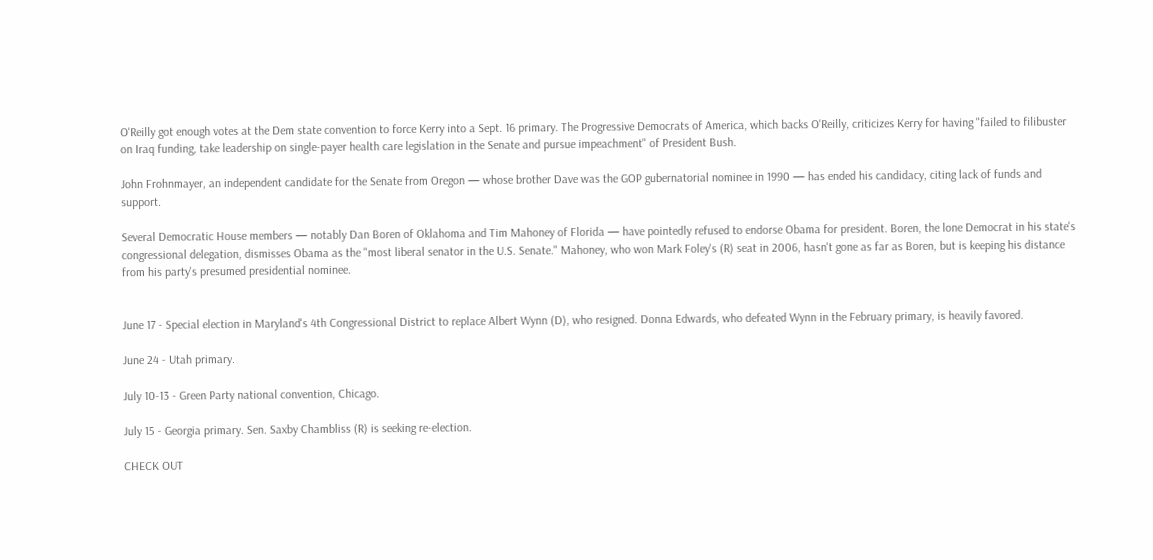O'Reilly got enough votes at the Dem state convention to force Kerry into a Sept. 16 primary. The Progressive Democrats of America, which backs O'Reilly, criticizes Kerry for having "failed to filibuster on Iraq funding, take leadership on single-payer health care legislation in the Senate and pursue impeachment" of President Bush.

John Frohnmayer, an independent candidate for the Senate from Oregon — whose brother Dave was the GOP gubernatorial nominee in 1990 — has ended his candidacy, citing lack of funds and support.

Several Democratic House members — notably Dan Boren of Oklahoma and Tim Mahoney of Florida — have pointedly refused to endorse Obama for president. Boren, the lone Democrat in his state's congressional delegation, dismisses Obama as the "most liberal senator in the U.S. Senate." Mahoney, who won Mark Foley's (R) seat in 2006, hasn't gone as far as Boren, but is keeping his distance from his party's presumed presidential nominee.


June 17 - Special election in Maryland's 4th Congressional District to replace Albert Wynn (D), who resigned. Donna Edwards, who defeated Wynn in the February primary, is heavily favored.

June 24 - Utah primary.

July 10-13 - Green Party national convention, Chicago.

July 15 - Georgia primary. Sen. Saxby Chambliss (R) is seeking re-election.

CHECK OUT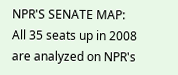NPR'S SENATE MAP: All 35 seats up in 2008 are analyzed on NPR's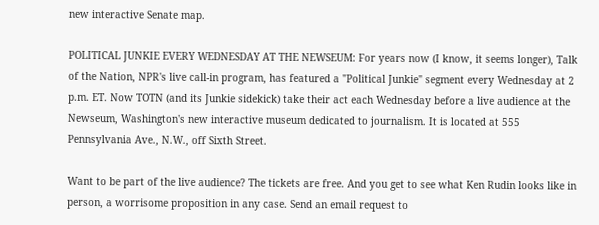new interactive Senate map.

POLITICAL JUNKIE EVERY WEDNESDAY AT THE NEWSEUM: For years now (I know, it seems longer), Talk of the Nation, NPR's live call-in program, has featured a "Political Junkie" segment every Wednesday at 2 p.m. ET. Now TOTN (and its Junkie sidekick) take their act each Wednesday before a live audience at the Newseum, Washington's new interactive museum dedicated to journalism. It is located at 555 Pennsylvania Ave., N.W., off Sixth Street.

Want to be part of the live audience? The tickets are free. And you get to see what Ken Rudin looks like in person, a worrisome proposition in any case. Send an email request to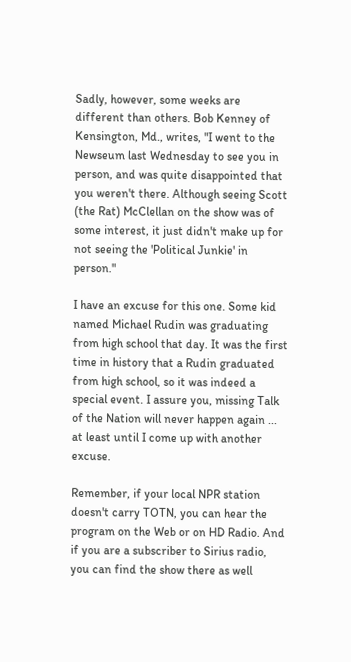Sadly, however, some weeks are different than others. Bob Kenney of Kensington, Md., writes, "I went to the Newseum last Wednesday to see you in person, and was quite disappointed that you weren't there. Although seeing Scott (the Rat) McClellan on the show was of some interest, it just didn't make up for not seeing the 'Political Junkie' in person."

I have an excuse for this one. Some kid named Michael Rudin was graduating from high school that day. It was the first time in history that a Rudin graduated from high school, so it was indeed a special event. I assure you, missing Talk of the Nation will never happen again ... at least until I come up with another excuse.

Remember, if your local NPR station doesn't carry TOTN, you can hear the program on the Web or on HD Radio. And if you are a subscriber to Sirius radio, you can find the show there as well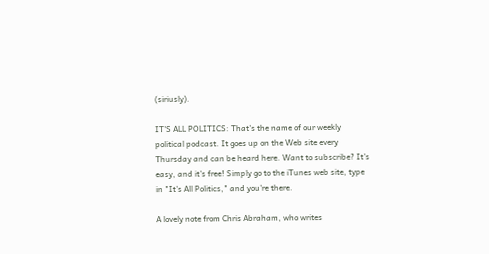(siriusly).

IT'S ALL POLITICS: That's the name of our weekly political podcast. It goes up on the Web site every Thursday and can be heard here. Want to subscribe? It's easy, and it's free! Simply go to the iTunes web site, type in "It's All Politics," and you're there.

A lovely note from Chris Abraham, who writes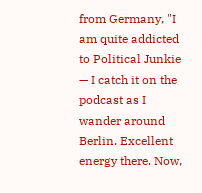from Germany, "I am quite addicted to Political Junkie — I catch it on the podcast as I wander around Berlin. Excellent energy there. Now,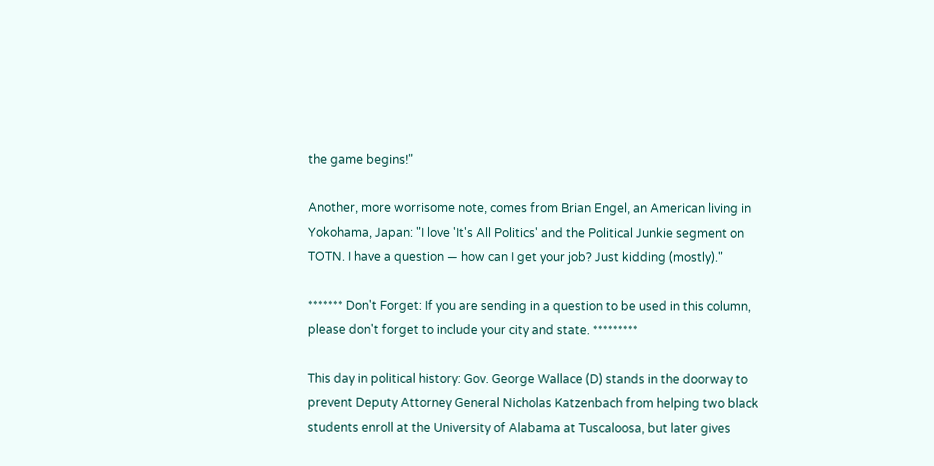the game begins!"

Another, more worrisome note, comes from Brian Engel, an American living in Yokohama, Japan: "I love 'It's All Politics' and the Political Junkie segment on TOTN. I have a question — how can I get your job? Just kidding (mostly)."

******* Don't Forget: If you are sending in a question to be used in this column, please don't forget to include your city and state. *********

This day in political history: Gov. George Wallace (D) stands in the doorway to prevent Deputy Attorney General Nicholas Katzenbach from helping two black students enroll at the University of Alabama at Tuscaloosa, but later gives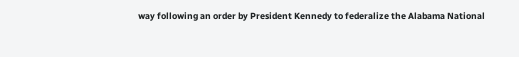way following an order by President Kennedy to federalize the Alabama National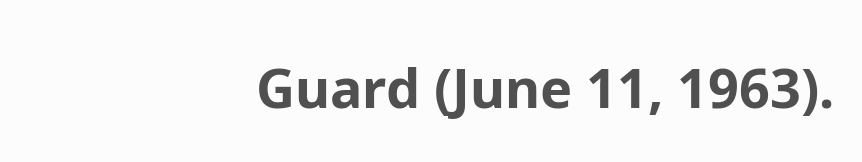Guard (June 11, 1963).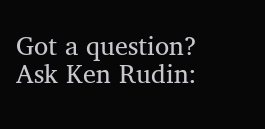Got a question? Ask Ken Rudin: